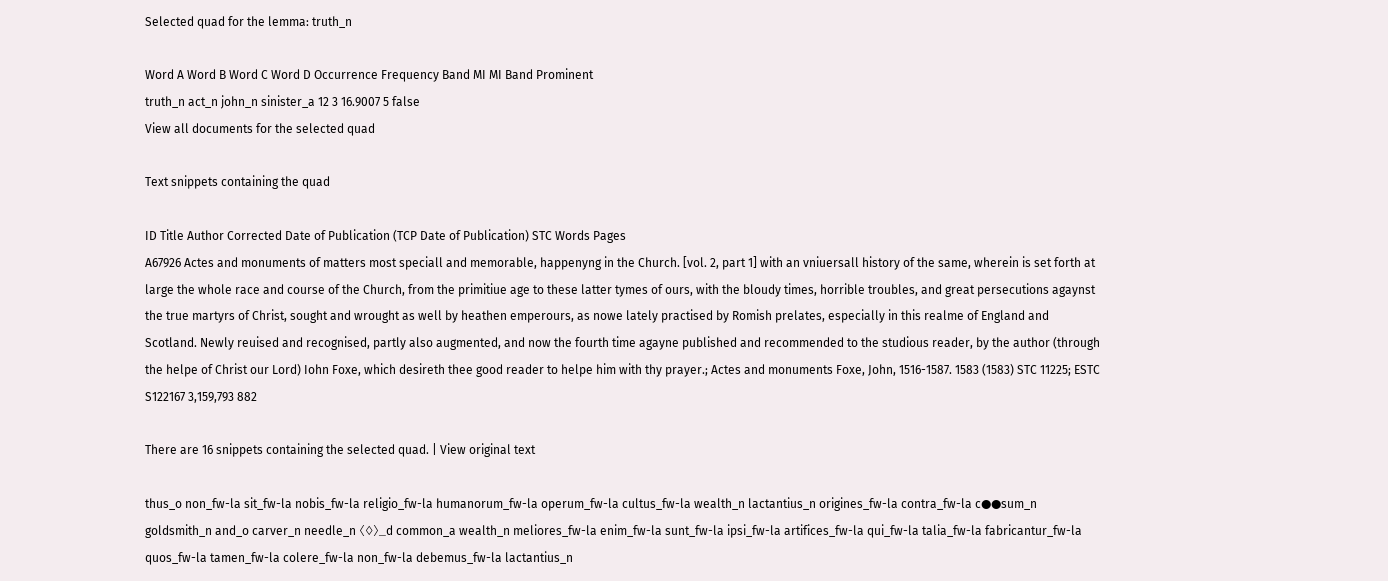Selected quad for the lemma: truth_n

Word A Word B Word C Word D Occurrence Frequency Band MI MI Band Prominent
truth_n act_n john_n sinister_a 12 3 16.9007 5 false
View all documents for the selected quad

Text snippets containing the quad

ID Title Author Corrected Date of Publication (TCP Date of Publication) STC Words Pages
A67926 Actes and monuments of matters most speciall and memorable, happenyng in the Church. [vol. 2, part 1] with an vniuersall history of the same, wherein is set forth at large the whole race and course of the Church, from the primitiue age to these latter tymes of ours, with the bloudy times, horrible troubles, and great persecutions agaynst the true martyrs of Christ, sought and wrought as well by heathen emperours, as nowe lately practised by Romish prelates, especially in this realme of England and Scotland. Newly reuised and recognised, partly also augmented, and now the fourth time agayne published and recommended to the studious reader, by the author (through the helpe of Christ our Lord) Iohn Foxe, which desireth thee good reader to helpe him with thy prayer.; Actes and monuments Foxe, John, 1516-1587. 1583 (1583) STC 11225; ESTC S122167 3,159,793 882

There are 16 snippets containing the selected quad. | View original text

thus_o non_fw-la sit_fw-la nobis_fw-la religio_fw-la humanorum_fw-la operum_fw-la cultus_fw-la wealth_n lactantius_n origines_fw-la contra_fw-la c●●sum_n goldsmith_n and_o carver_n needle_n 〈◊〉_d common_a wealth_n meliores_fw-la enim_fw-la sunt_fw-la ipsi_fw-la artifices_fw-la qui_fw-la talia_fw-la fabricantur_fw-la quos_fw-la tamen_fw-la colere_fw-la non_fw-la debemus_fw-la lactantius_n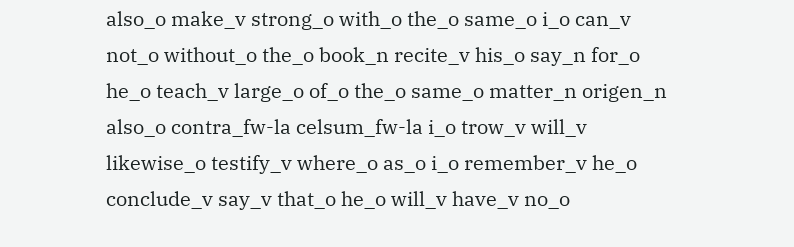also_o make_v strong_o with_o the_o same_o i_o can_v not_o without_o the_o book_n recite_v his_o say_n for_o he_o teach_v large_o of_o the_o same_o matter_n origen_n also_o contra_fw-la celsum_fw-la i_o trow_v will_v likewise_o testify_v where_o as_o i_o remember_v he_o conclude_v say_v that_o he_o will_v have_v no_o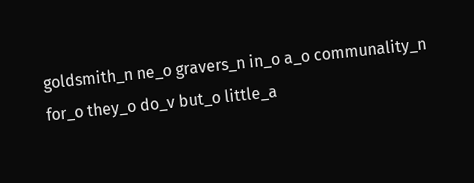goldsmith_n ne_o gravers_n in_o a_o communality_n for_o they_o do_v but_o little_a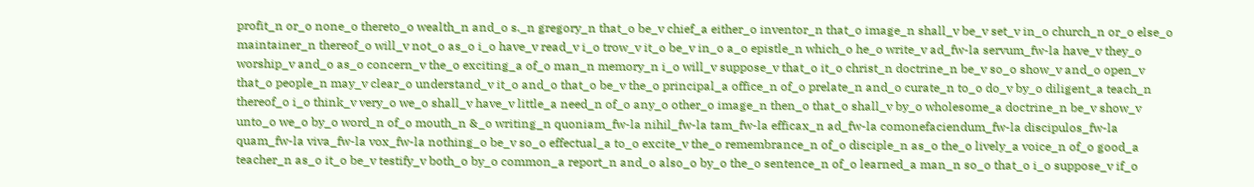profit_n or_o none_o thereto_o wealth_n and_o s._n gregory_n that_o be_v chief_a either_o inventor_n that_o image_n shall_v be_v set_v in_o church_n or_o else_o maintainer_n thereof_o will_v not_o as_o i_o have_v read_v i_o trow_v it_o be_v in_o a_o epistle_n which_o he_o write_v ad_fw-la servum_fw-la have_v they_o worship_v and_o as_o concern_v the_o exciting_a of_o man_n memory_n i_o will_v suppose_v that_o it_o christ_n doctrine_n be_v so_o show_v and_o open_v that_o people_n may_v clear_o understand_v it_o and_o that_o be_v the_o principal_a office_n of_o prelate_n and_o curate_n to_o do_v by_o diligent_a teach_n thereof_o i_o think_v very_o we_o shall_v have_v little_a need_n of_o any_o other_o image_n then_o that_o shall_v by_o wholesome_a doctrine_n be_v show_v unto_o we_o by_o word_n of_o mouth_n &_o writing_n quoniam_fw-la nihil_fw-la tam_fw-la efficax_n ad_fw-la comonefaciendum_fw-la discipulos_fw-la quam_fw-la viva_fw-la vox_fw-la nothing_o be_v so_o effectual_a to_o excite_v the_o remembrance_n of_o disciple_n as_o the_o lively_a voice_n of_o good_a teacher_n as_o it_o be_v testify_v both_o by_o common_a report_n and_o also_o by_o the_o sentence_n of_o learned_a man_n so_o that_o i_o suppose_v if_o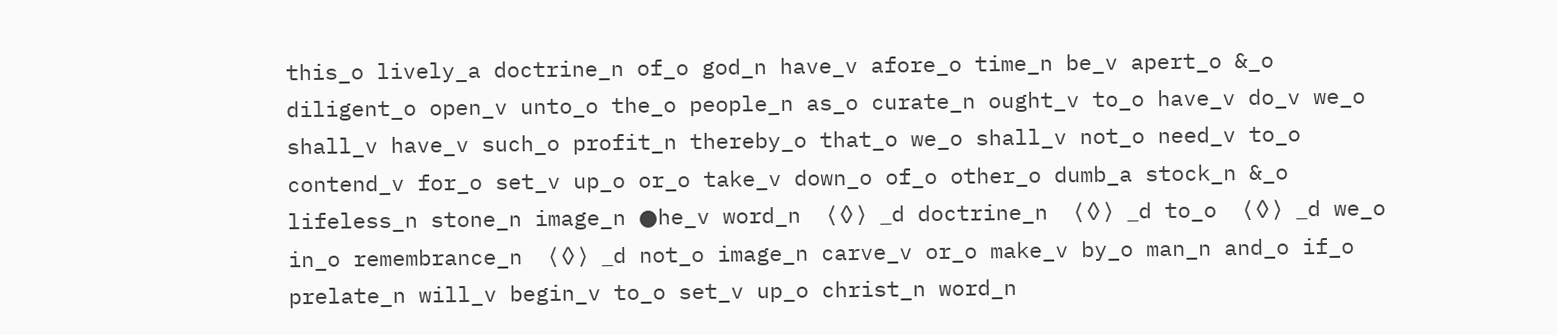this_o lively_a doctrine_n of_o god_n have_v afore_o time_n be_v apert_o &_o diligent_o open_v unto_o the_o people_n as_o curate_n ought_v to_o have_v do_v we_o shall_v have_v such_o profit_n thereby_o that_o we_o shall_v not_o need_v to_o contend_v for_o set_v up_o or_o take_v down_o of_o other_o dumb_a stock_n &_o lifeless_n stone_n image_n ●he_v word_n 〈◊〉_d doctrine_n 〈◊〉_d to_o 〈◊〉_d we_o in_o remembrance_n 〈◊〉_d not_o image_n carve_v or_o make_v by_o man_n and_o if_o prelate_n will_v begin_v to_o set_v up_o christ_n word_n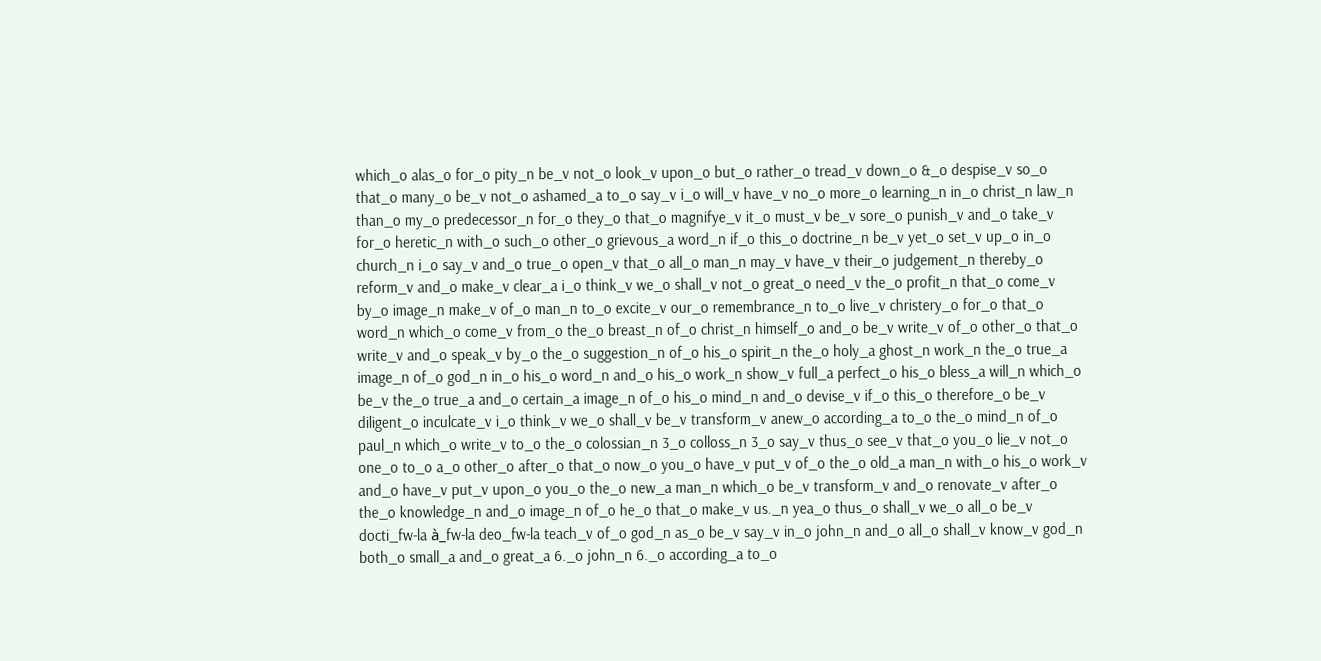which_o alas_o for_o pity_n be_v not_o look_v upon_o but_o rather_o tread_v down_o &_o despise_v so_o that_o many_o be_v not_o ashamed_a to_o say_v i_o will_v have_v no_o more_o learning_n in_o christ_n law_n than_o my_o predecessor_n for_o they_o that_o magnifye_v it_o must_v be_v sore_o punish_v and_o take_v for_o heretic_n with_o such_o other_o grievous_a word_n if_o this_o doctrine_n be_v yet_o set_v up_o in_o church_n i_o say_v and_o true_o open_v that_o all_o man_n may_v have_v their_o judgement_n thereby_o reform_v and_o make_v clear_a i_o think_v we_o shall_v not_o great_o need_v the_o profit_n that_o come_v by_o image_n make_v of_o man_n to_o excite_v our_o remembrance_n to_o live_v christery_o for_o that_o word_n which_o come_v from_o the_o breast_n of_o christ_n himself_o and_o be_v write_v of_o other_o that_o write_v and_o speak_v by_o the_o suggestion_n of_o his_o spirit_n the_o holy_a ghost_n work_n the_o true_a image_n of_o god_n in_o his_o word_n and_o his_o work_n show_v full_a perfect_o his_o bless_a will_n which_o be_v the_o true_a and_o certain_a image_n of_o his_o mind_n and_o devise_v if_o this_o therefore_o be_v diligent_o inculcate_v i_o think_v we_o shall_v be_v transform_v anew_o according_a to_o the_o mind_n of_o paul_n which_o write_v to_o the_o colossian_n 3_o colloss_n 3_o say_v thus_o see_v that_o you_o lie_v not_o one_o to_o a_o other_o after_o that_o now_o you_o have_v put_v of_o the_o old_a man_n with_o his_o work_v and_o have_v put_v upon_o you_o the_o new_a man_n which_o be_v transform_v and_o renovate_v after_o the_o knowledge_n and_o image_n of_o he_o that_o make_v us._n yea_o thus_o shall_v we_o all_o be_v docti_fw-la à_fw-la deo_fw-la teach_v of_o god_n as_o be_v say_v in_o john_n and_o all_o shall_v know_v god_n both_o small_a and_o great_a 6._o john_n 6._o according_a to_o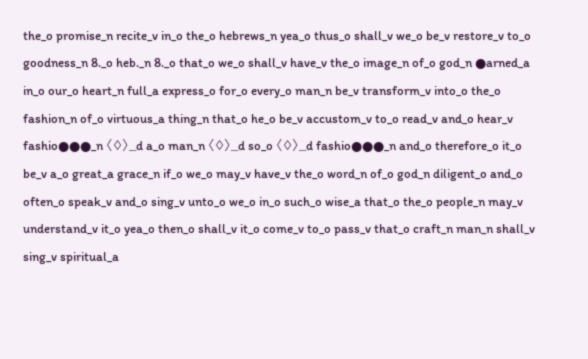the_o promise_n recite_v in_o the_o hebrews_n yea_o thus_o shall_v we_o be_v restore_v to_o goodness_n 8._o heb._n 8._o that_o we_o shall_v have_v the_o image_n of_o god_n ●arned_a in_o our_o heart_n full_a express_o for_o every_o man_n be_v transform_v into_o the_o fashion_n of_o virtuous_a thing_n that_o he_o be_v accustom_v to_o read_v and_o hear_v fashio●●●_n 〈◊〉_d a_o man_n 〈◊〉_d so_o 〈◊〉_d fashio●●●_n and_o therefore_o it_o be_v a_o great_a grace_n if_o we_o may_v have_v the_o word_n of_o god_n diligent_o and_o often_o speak_v and_o sing_v unto_o we_o in_o such_o wise_a that_o the_o people_n may_v understand_v it_o yea_o then_o shall_v it_o come_v to_o pass_v that_o craft_n man_n shall_v sing_v spiritual_a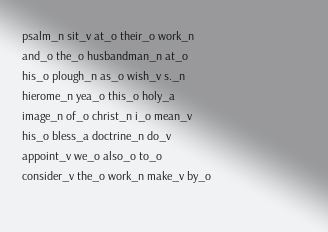psalm_n sit_v at_o their_o work_n and_o the_o husbandman_n at_o his_o plough_n as_o wish_v s._n hierome_n yea_o this_o holy_a image_n of_o christ_n i_o mean_v his_o bless_a doctrine_n do_v appoint_v we_o also_o to_o consider_v the_o work_n make_v by_o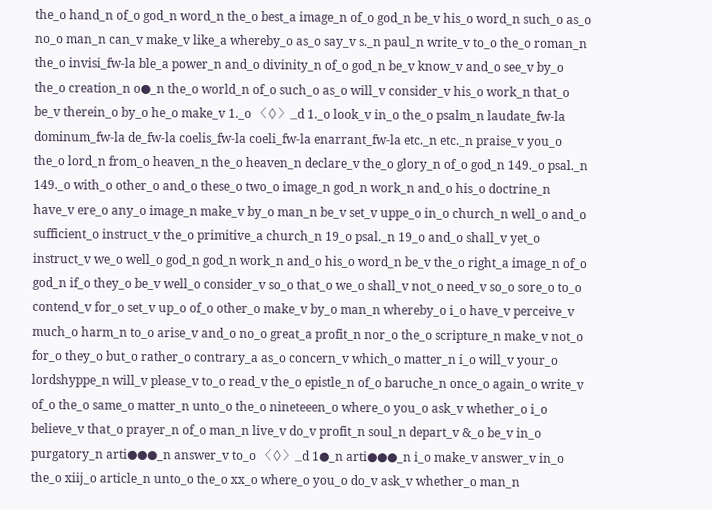the_o hand_n of_o god_n word_n the_o best_a image_n of_o god_n be_v his_o word_n such_o as_o no_o man_n can_v make_v like_a whereby_o as_o say_v s._n paul_n write_v to_o the_o roman_n the_o invisi_fw-la ble_a power_n and_o divinity_n of_o god_n be_v know_v and_o see_v by_o the_o creation_n o●_n the_o world_n of_o such_o as_o will_v consider_v his_o work_n that_o be_v therein_o by_o he_o make_v 1._o 〈◊〉_d 1._o look_v in_o the_o psalm_n laudate_fw-la dominum_fw-la de_fw-la coelis_fw-la coeli_fw-la enarrant_fw-la etc._n etc._n praise_v you_o the_o lord_n from_o heaven_n the_o heaven_n declare_v the_o glory_n of_o god_n 149._o psal._n 149._o with_o other_o and_o these_o two_o image_n god_n work_n and_o his_o doctrine_n have_v ere_o any_o image_n make_v by_o man_n be_v set_v uppe_o in_o church_n well_o and_o sufficient_o instruct_v the_o primitive_a church_n 19_o psal._n 19_o and_o shall_v yet_o instruct_v we_o well_o god_n god_n work_n and_o his_o word_n be_v the_o right_a image_n of_o god_n if_o they_o be_v well_o consider_v so_o that_o we_o shall_v not_o need_v so_o sore_o to_o contend_v for_o set_v up_o of_o other_o make_v by_o man_n whereby_o i_o have_v perceive_v much_o harm_n to_o arise_v and_o no_o great_a profit_n nor_o the_o scripture_n make_v not_o for_o they_o but_o rather_o contrary_a as_o concern_v which_o matter_n i_o will_v your_o lordshyppe_n will_v please_v to_o read_v the_o epistle_n of_o baruche_n once_o again_o write_v of_o the_o same_o matter_n unto_o the_o nineteeen_o where_o you_o ask_v whether_o i_o believe_v that_o prayer_n of_o man_n live_v do_v profit_n soul_n depart_v &_o be_v in_o purgatory_n arti●●●_n answer_v to_o 〈◊〉_d 1●_n arti●●●_n i_o make_v answer_v in_o the_o xiij_o article_n unto_o the_o xx_o where_o you_o do_v ask_v whether_o man_n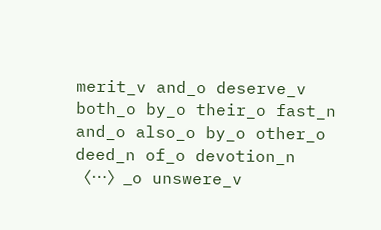merit_v and_o deserve_v both_o by_o their_o fast_n and_o also_o by_o other_o deed_n of_o devotion_n 〈…〉_o unswere_v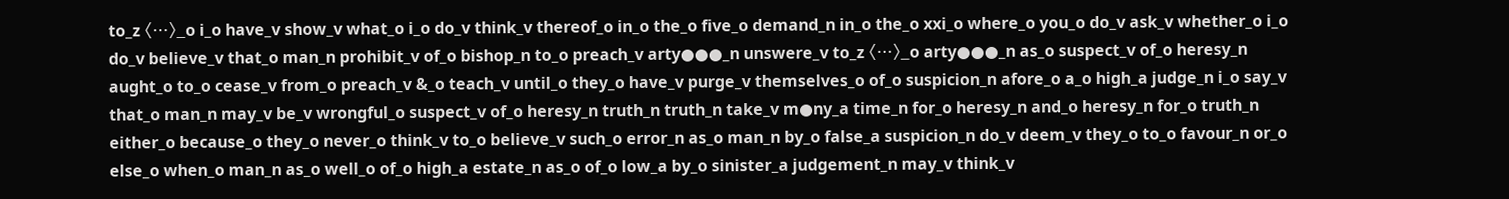to_z 〈…〉_o i_o have_v show_v what_o i_o do_v think_v thereof_o in_o the_o five_o demand_n in_o the_o xxi_o where_o you_o do_v ask_v whether_o i_o do_v believe_v that_o man_n prohibit_v of_o bishop_n to_o preach_v arty●●●_n unswere_v to_z 〈…〉_o arty●●●_n as_o suspect_v of_o heresy_n aught_o to_o cease_v from_o preach_v &_o teach_v until_o they_o have_v purge_v themselves_o of_o suspicion_n afore_o a_o high_a judge_n i_o say_v that_o man_n may_v be_v wrongful_o suspect_v of_o heresy_n truth_n truth_n take_v m●ny_a time_n for_o heresy_n and_o heresy_n for_o truth_n either_o because_o they_o never_o think_v to_o believe_v such_o error_n as_o man_n by_o false_a suspicion_n do_v deem_v they_o to_o favour_n or_o else_o when_o man_n as_o well_o of_o high_a estate_n as_o of_o low_a by_o sinister_a judgement_n may_v think_v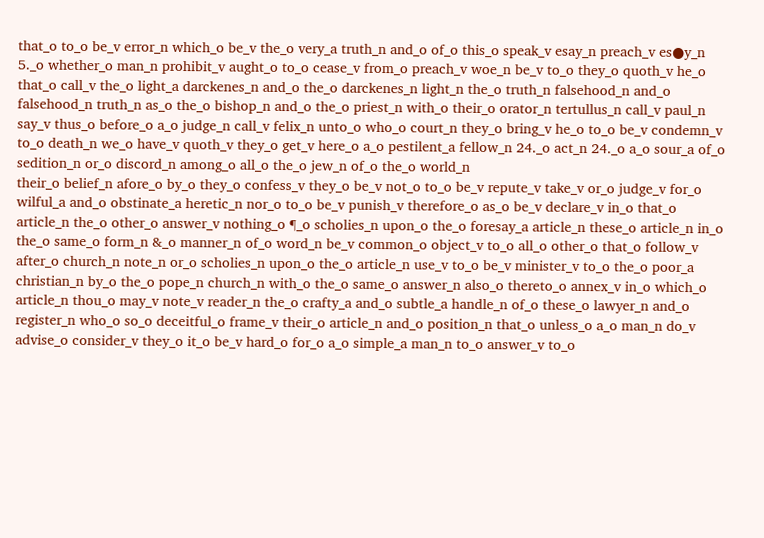that_o to_o be_v error_n which_o be_v the_o very_a truth_n and_o of_o this_o speak_v esay_n preach_v es●y_n 5._o whether_o man_n prohibit_v aught_o to_o cease_v from_o preach_v woe_n be_v to_o they_o quoth_v he_o that_o call_v the_o light_a darckenes_n and_o the_o darckenes_n light_n the_o truth_n falsehood_n and_o falsehood_n truth_n as_o the_o bishop_n and_o the_o priest_n with_o their_o orator_n tertullus_n call_v paul_n say_v thus_o before_o a_o judge_n call_v felix_n unto_o who_o court_n they_o bring_v he_o to_o be_v condemn_v to_o death_n we_o have_v quoth_v they_o get_v here_o a_o pestilent_a fellow_n 24._o act_n 24._o a_o sour_a of_o sedition_n or_o discord_n among_o all_o the_o jew_n of_o the_o world_n
their_o belief_n afore_o by_o they_o confess_v they_o be_v not_o to_o be_v repute_v take_v or_o judge_v for_o wilful_a and_o obstinate_a heretic_n nor_o to_o be_v punish_v therefore_o as_o be_v declare_v in_o that_o article_n the_o other_o answer_v nothing_o ¶_o scholies_n upon_o the_o foresay_a article_n these_o article_n in_o the_o same_o form_n &_o manner_n of_o word_n be_v common_o object_v to_o all_o other_o that_o follow_v after_o church_n note_n or_o scholies_n upon_o the_o article_n use_v to_o be_v minister_v to_o the_o poor_a christian_n by_o the_o pope_n church_n with_o the_o same_o answer_n also_o thereto_o annex_v in_o which_o article_n thou_o may_v note_v reader_n the_o crafty_a and_o subtle_a handle_n of_o these_o lawyer_n and_o register_n who_o so_o deceitful_o frame_v their_o article_n and_o position_n that_o unless_o a_o man_n do_v advise_o consider_v they_o it_o be_v hard_o for_o a_o simple_a man_n to_o answer_v to_o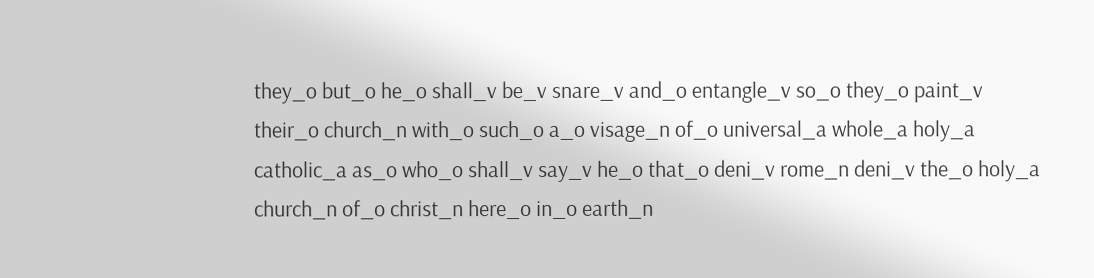they_o but_o he_o shall_v be_v snare_v and_o entangle_v so_o they_o paint_v their_o church_n with_o such_o a_o visage_n of_o universal_a whole_a holy_a catholic_a as_o who_o shall_v say_v he_o that_o deni_v rome_n deni_v the_o holy_a church_n of_o christ_n here_o in_o earth_n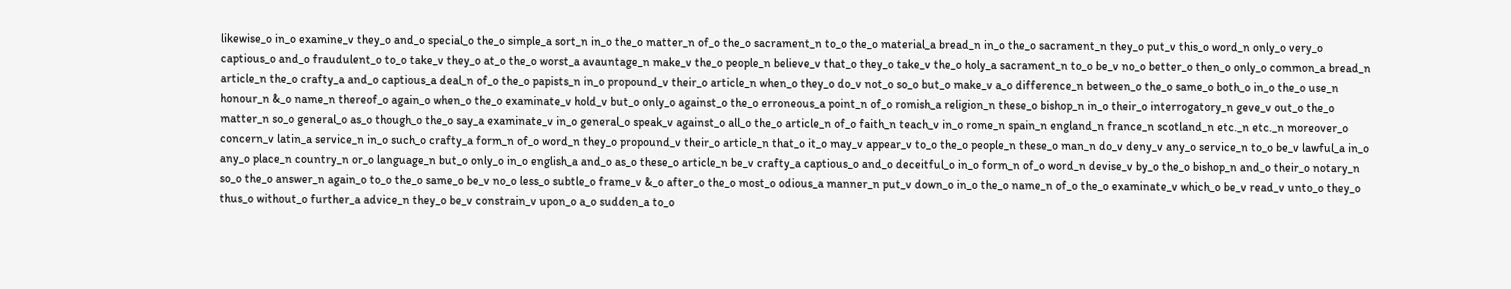likewise_o in_o examine_v they_o and_o special_o the_o simple_a sort_n in_o the_o matter_n of_o the_o sacrament_n to_o the_o material_a bread_n in_o the_o sacrament_n they_o put_v this_o word_n only_o very_o captious_o and_o fraudulent_o to_o take_v they_o at_o the_o worst_a avauntage_n make_v the_o people_n believe_v that_o they_o take_v the_o holy_a sacrament_n to_o be_v no_o better_o then_o only_o common_a bread_n article_n the_o crafty_a and_o captious_a deal_n of_o the_o papists_n in_o propound_v their_o article_n when_o they_o do_v not_o so_o but_o make_v a_o difference_n between_o the_o same_o both_o in_o the_o use_n honour_n &_o name_n thereof_o again_o when_o the_o examinate_v hold_v but_o only_o against_o the_o erroneous_a point_n of_o romish_a religion_n these_o bishop_n in_o their_o interrogatory_n geve_v out_o the_o matter_n so_o general_o as_o though_o the_o say_a examinate_v in_o general_o speak_v against_o all_o the_o article_n of_o faith_n teach_v in_o rome_n spain_n england_n france_n scotland_n etc._n etc._n moreover_o concern_v latin_a service_n in_o such_o crafty_a form_n of_o word_n they_o propound_v their_o article_n that_o it_o may_v appear_v to_o the_o people_n these_o man_n do_v deny_v any_o service_n to_o be_v lawful_a in_o any_o place_n country_n or_o language_n but_o only_o in_o english_a and_o as_o these_o article_n be_v crafty_a captious_o and_o deceitful_o in_o form_n of_o word_n devise_v by_o the_o bishop_n and_o their_o notary_n so_o the_o answer_n again_o to_o the_o same_o be_v no_o less_o subtle_o frame_v &_o after_o the_o most_o odious_a manner_n put_v down_o in_o the_o name_n of_o the_o examinate_v which_o be_v read_v unto_o they_o thus_o without_o further_a advice_n they_o be_v constrain_v upon_o a_o sudden_a to_o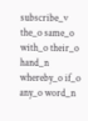subscribe_v the_o same_o with_o their_o hand_n whereby_o if_o any_o word_n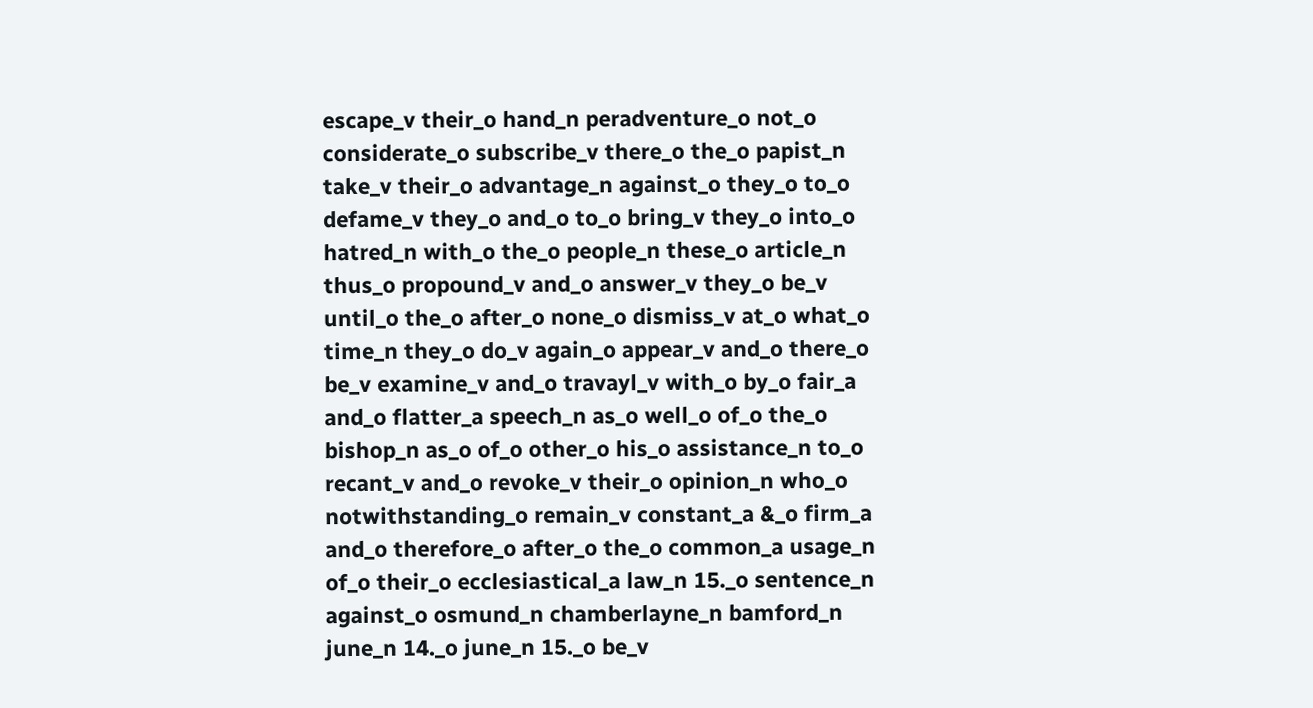escape_v their_o hand_n peradventure_o not_o considerate_o subscribe_v there_o the_o papist_n take_v their_o advantage_n against_o they_o to_o defame_v they_o and_o to_o bring_v they_o into_o hatred_n with_o the_o people_n these_o article_n thus_o propound_v and_o answer_v they_o be_v until_o the_o after_o none_o dismiss_v at_o what_o time_n they_o do_v again_o appear_v and_o there_o be_v examine_v and_o travayl_v with_o by_o fair_a and_o flatter_a speech_n as_o well_o of_o the_o bishop_n as_o of_o other_o his_o assistance_n to_o recant_v and_o revoke_v their_o opinion_n who_o notwithstanding_o remain_v constant_a &_o firm_a and_o therefore_o after_o the_o common_a usage_n of_o their_o ecclesiastical_a law_n 15._o sentence_n against_o osmund_n chamberlayne_n bamford_n june_n 14._o june_n 15._o be_v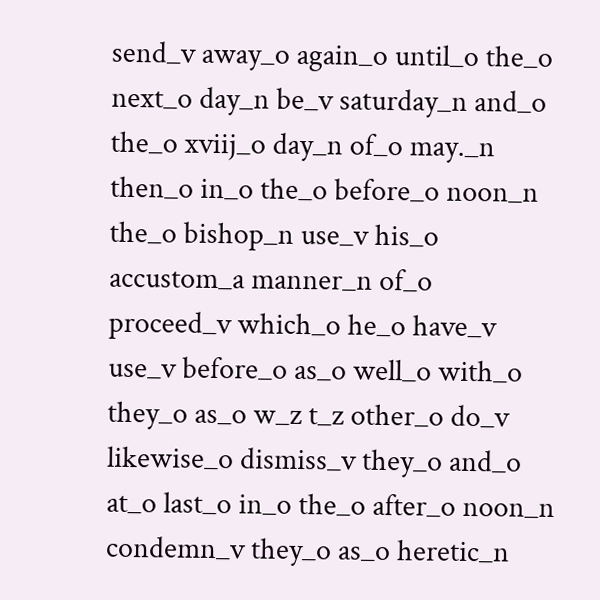send_v away_o again_o until_o the_o next_o day_n be_v saturday_n and_o the_o xviij_o day_n of_o may._n then_o in_o the_o before_o noon_n the_o bishop_n use_v his_o accustom_a manner_n of_o proceed_v which_o he_o have_v use_v before_o as_o well_o with_o they_o as_o w_z t_z other_o do_v likewise_o dismiss_v they_o and_o at_o last_o in_o the_o after_o noon_n condemn_v they_o as_o heretic_n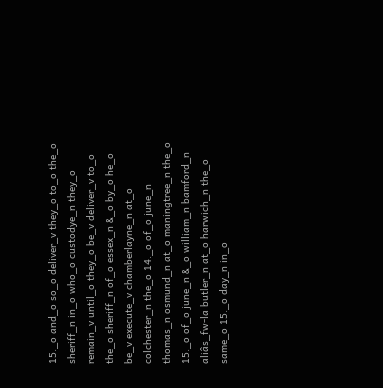15._o and_o so_o deliver_v they_o to_o the_o sheriff_n in_o who_o custodye_n they_o remain_v until_o they_o be_v deliver_v to_o the_o sheriff_n of_o essex_n &_o by_o he_o be_v execute_v chamberlayne_n at_o colchester_n the_o 14._o of_o june_n thomas_n osmund_n at_o maningtree_n the_o 15._o of_o june_n &_o william_n bamford_n aliâs_fw-la butler_n at_o harwich_n the_o same_o 15._o day_n in_o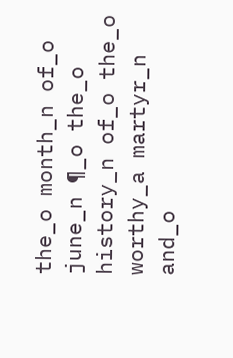the_o month_n of_o june_n ¶_o the_o history_n of_o the_o worthy_a martyr_n and_o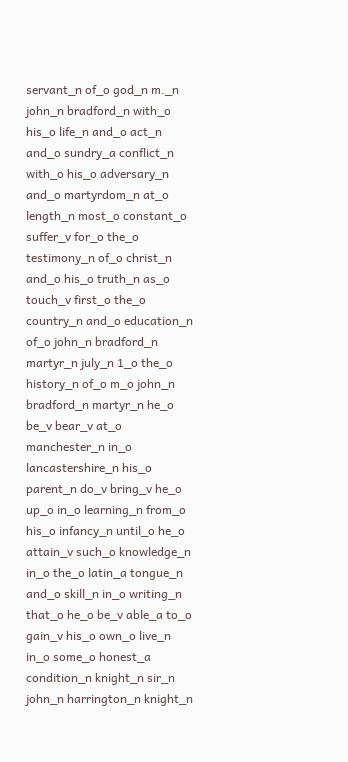servant_n of_o god_n m._n john_n bradford_n with_o his_o life_n and_o act_n and_o sundry_a conflict_n with_o his_o adversary_n and_o martyrdom_n at_o length_n most_o constant_o suffer_v for_o the_o testimony_n of_o christ_n and_o his_o truth_n as_o touch_v first_o the_o country_n and_o education_n of_o john_n bradford_n martyr_n july_n 1_o the_o history_n of_o m_o john_n bradford_n martyr_n he_o be_v bear_v at_o manchester_n in_o lancastershire_n his_o parent_n do_v bring_v he_o up_o in_o learning_n from_o his_o infancy_n until_o he_o attain_v such_o knowledge_n in_o the_o latin_a tongue_n and_o skill_n in_o writing_n that_o he_o be_v able_a to_o gain_v his_o own_o live_n in_o some_o honest_a condition_n knight_n sir_n john_n harrington_n knight_n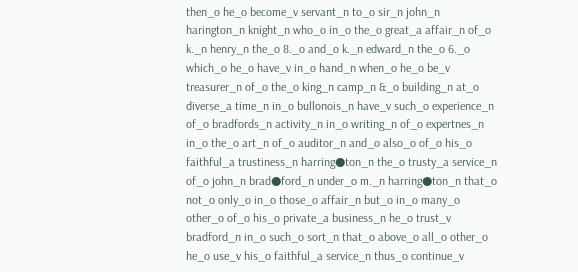then_o he_o become_v servant_n to_o sir_n john_n harington_n knight_n who_o in_o the_o great_a affair_n of_o k._n henry_n the_o 8._o and_o k._n edward_n the_o 6._o which_o he_o have_v in_o hand_n when_o he_o be_v treasurer_n of_o the_o king_n camp_n &_o building_n at_o diverse_a time_n in_o bullonois_n have_v such_o experience_n of_o bradfords_n activity_n in_o writing_n of_o expertnes_n in_o the_o art_n of_o auditor_n and_o also_o of_o his_o faithful_a trustiness_n harring●ton_n the_o trusty_a service_n of_o john_n brad●ford_n under_o m._n harring●ton_n that_o not_o only_o in_o those_o affair_n but_o in_o many_o other_o of_o his_o private_a business_n he_o trust_v bradford_n in_o such_o sort_n that_o above_o all_o other_o he_o use_v his_o faithful_a service_n thus_o continue_v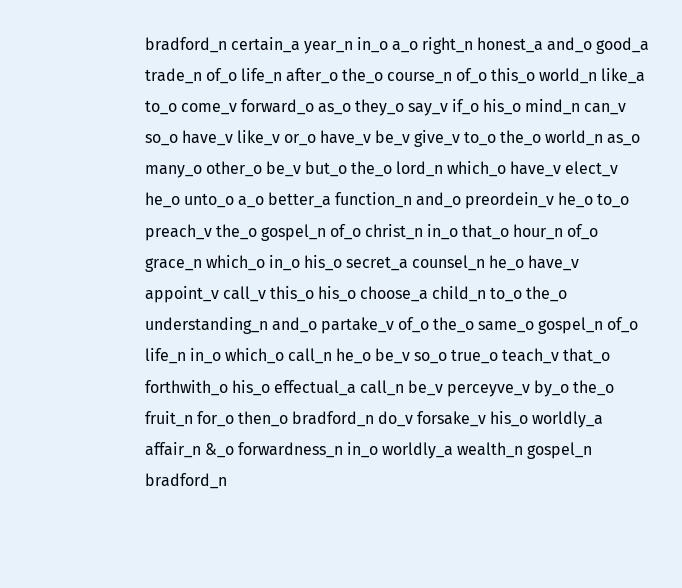bradford_n certain_a year_n in_o a_o right_n honest_a and_o good_a trade_n of_o life_n after_o the_o course_n of_o this_o world_n like_a to_o come_v forward_o as_o they_o say_v if_o his_o mind_n can_v so_o have_v like_v or_o have_v be_v give_v to_o the_o world_n as_o many_o other_o be_v but_o the_o lord_n which_o have_v elect_v he_o unto_o a_o better_a function_n and_o preordein_v he_o to_o preach_v the_o gospel_n of_o christ_n in_o that_o hour_n of_o grace_n which_o in_o his_o secret_a counsel_n he_o have_v appoint_v call_v this_o his_o choose_a child_n to_o the_o understanding_n and_o partake_v of_o the_o same_o gospel_n of_o life_n in_o which_o call_n he_o be_v so_o true_o teach_v that_o forthwith_o his_o effectual_a call_n be_v perceyve_v by_o the_o fruit_n for_o then_o bradford_n do_v forsake_v his_o worldly_a affair_n &_o forwardness_n in_o worldly_a wealth_n gospel_n bradford_n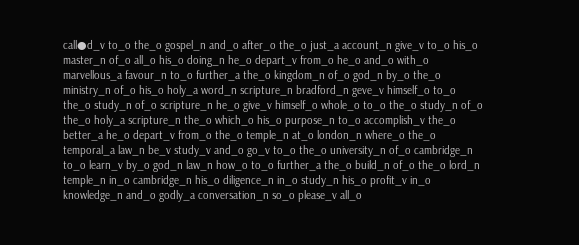call●d_v to_o the_o gospel_n and_o after_o the_o just_a account_n give_v to_o his_o master_n of_o all_o his_o doing_n he_o depart_v from_o he_o and_o with_o marvellous_a favour_n to_o further_a the_o kingdom_n of_o god_n by_o the_o ministry_n of_o his_o holy_a word_n scripture_n bradford_n geve_v himself_o to_o the_o study_n of_o scripture_n he_o give_v himself_o whole_o to_o the_o study_n of_o the_o holy_a scripture_n the_o which_o his_o purpose_n to_o accomplish_v the_o better_a he_o depart_v from_o the_o temple_n at_o london_n where_o the_o temporal_a law_n be_v study_v and_o go_v to_o the_o university_n of_o cambridge_n to_o learn_v by_o god_n law_n how_o to_o further_a the_o build_n of_o the_o lord_n temple_n in_o cambridge_n his_o diligence_n in_o study_n his_o profit_v in_o knowledge_n and_o godly_a conversation_n so_o please_v all_o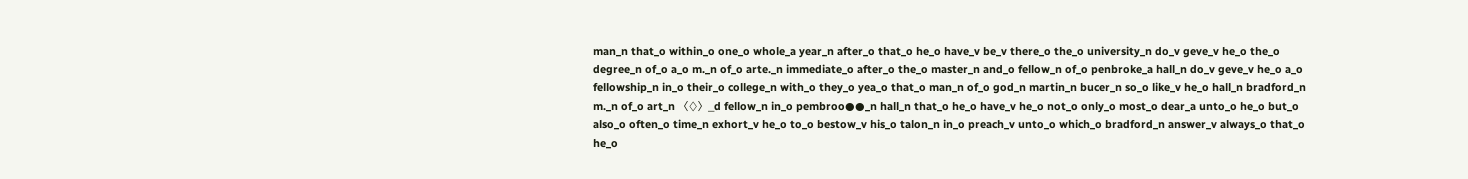man_n that_o within_o one_o whole_a year_n after_o that_o he_o have_v be_v there_o the_o university_n do_v geve_v he_o the_o degree_n of_o a_o m._n of_o arte._n immediate_o after_o the_o master_n and_o fellow_n of_o penbroke_a hall_n do_v geve_v he_o a_o fellowship_n in_o their_o college_n with_o they_o yea_o that_o man_n of_o god_n martin_n bucer_n so_o like_v he_o hall_n bradford_n m._n of_o art_n 〈◊〉_d fellow_n in_o pembroo●●_n hall_n that_o he_o have_v he_o not_o only_o most_o dear_a unto_o he_o but_o also_o often_o time_n exhort_v he_o to_o bestow_v his_o talon_n in_o preach_v unto_o which_o bradford_n answer_v always_o that_o he_o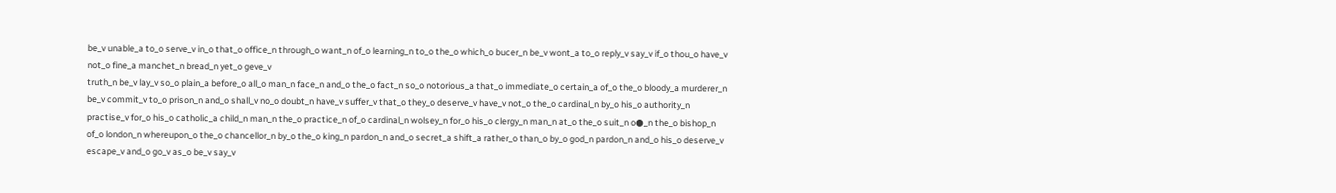be_v unable_a to_o serve_v in_o that_o office_n through_o want_n of_o learning_n to_o the_o which_o bucer_n be_v wont_a to_o reply_v say_v if_o thou_o have_v not_o fine_a manchet_n bread_n yet_o geve_v
truth_n be_v lay_v so_o plain_a before_o all_o man_n face_n and_o the_o fact_n so_o notorious_a that_o immediate_o certain_a of_o the_o bloody_a murderer_n be_v commit_v to_o prison_n and_o shall_v no_o doubt_n have_v suffer_v that_o they_o deserve_v have_v not_o the_o cardinal_n by_o his_o authority_n practise_v for_o his_o catholic_a child_n man_n the_o practice_n of_o cardinal_n wolsey_n for_o his_o clergy_n man_n at_o the_o suit_n o●_n the_o bishop_n of_o london_n whereupon_o the_o chancellor_n by_o the_o king_n pardon_n and_o secret_a shift_a rather_o than_o by_o god_n pardon_n and_o his_o deserve_v escape_v and_o go_v as_o be_v say_v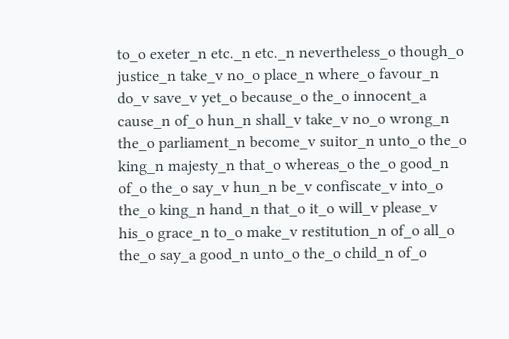to_o exeter_n etc._n etc._n nevertheless_o though_o justice_n take_v no_o place_n where_o favour_n do_v save_v yet_o because_o the_o innocent_a cause_n of_o hun_n shall_v take_v no_o wrong_n the_o parliament_n become_v suitor_n unto_o the_o king_n majesty_n that_o whereas_o the_o good_n of_o the_o say_v hun_n be_v confiscate_v into_o the_o king_n hand_n that_o it_o will_v please_v his_o grace_n to_o make_v restitution_n of_o all_o the_o say_a good_n unto_o the_o child_n of_o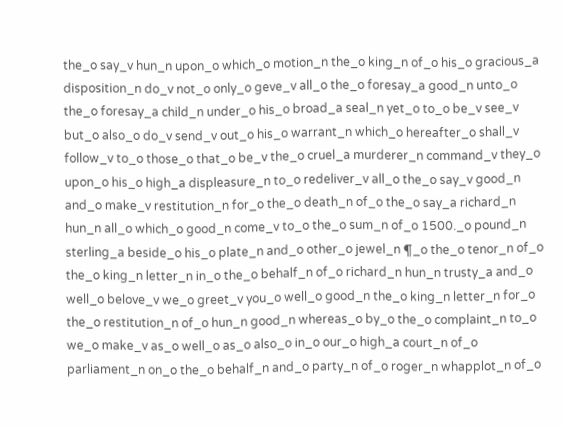the_o say_v hun_n upon_o which_o motion_n the_o king_n of_o his_o gracious_a disposition_n do_v not_o only_o geve_v all_o the_o foresay_a good_n unto_o the_o foresay_a child_n under_o his_o broad_a seal_n yet_o to_o be_v see_v but_o also_o do_v send_v out_o his_o warrant_n which_o hereafter_o shall_v follow_v to_o those_o that_o be_v the_o cruel_a murderer_n command_v they_o upon_o his_o high_a displeasure_n to_o redeliver_v all_o the_o say_v good_n and_o make_v restitution_n for_o the_o death_n of_o the_o say_a richard_n hun_n all_o which_o good_n come_v to_o the_o sum_n of_o 1500._o pound_n sterling_a beside_o his_o plate_n and_o other_o jewel_n ¶_o the_o tenor_n of_o the_o king_n letter_n in_o the_o behalf_n of_o richard_n hun_n trusty_a and_o well_o belove_v we_o greet_v you_o well_o good_n the_o king_n letter_n for_o the_o restitution_n of_o hun_n good_n whereas_o by_o the_o complaint_n to_o we_o make_v as_o well_o as_o also_o in_o our_o high_a court_n of_o parliament_n on_o the_o behalf_n and_o party_n of_o roger_n whapplot_n of_o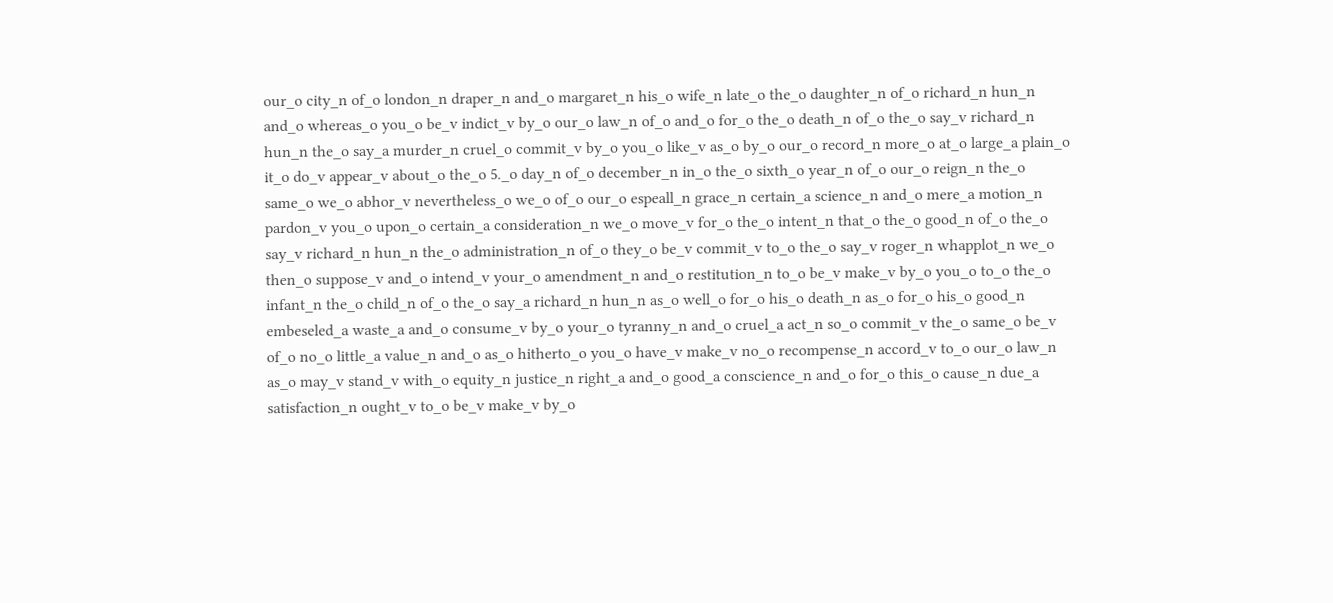our_o city_n of_o london_n draper_n and_o margaret_n his_o wife_n late_o the_o daughter_n of_o richard_n hun_n and_o whereas_o you_o be_v indict_v by_o our_o law_n of_o and_o for_o the_o death_n of_o the_o say_v richard_n hun_n the_o say_a murder_n cruel_o commit_v by_o you_o like_v as_o by_o our_o record_n more_o at_o large_a plain_o it_o do_v appear_v about_o the_o 5._o day_n of_o december_n in_o the_o sixth_o year_n of_o our_o reign_n the_o same_o we_o abhor_v nevertheless_o we_o of_o our_o espeall_n grace_n certain_a science_n and_o mere_a motion_n pardon_v you_o upon_o certain_a consideration_n we_o move_v for_o the_o intent_n that_o the_o good_n of_o the_o say_v richard_n hun_n the_o administration_n of_o they_o be_v commit_v to_o the_o say_v roger_n whapplot_n we_o then_o suppose_v and_o intend_v your_o amendment_n and_o restitution_n to_o be_v make_v by_o you_o to_o the_o infant_n the_o child_n of_o the_o say_a richard_n hun_n as_o well_o for_o his_o death_n as_o for_o his_o good_n embeseled_a waste_a and_o consume_v by_o your_o tyranny_n and_o cruel_a act_n so_o commit_v the_o same_o be_v of_o no_o little_a value_n and_o as_o hitherto_o you_o have_v make_v no_o recompense_n accord_v to_o our_o law_n as_o may_v stand_v with_o equity_n justice_n right_a and_o good_a conscience_n and_o for_o this_o cause_n due_a satisfaction_n ought_v to_o be_v make_v by_o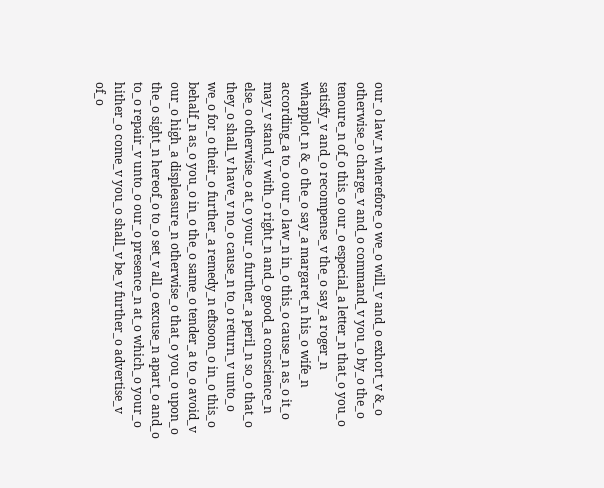our_o law_n wherefore_o we_o will_v and_o exhort_v &_o otherwise_o charge_v and_o command_v you_o by_o the_o tenoure_n of_o this_o our_o especial_a letter_n that_o you_o satisfy_v and_o recompense_v the_o say_a roger_n whapplot_n &_o the_o say_a margaret_n his_o wife_n according_a to_o our_o law_n in_o this_o cause_n as_o it_o may_v stand_v with_o right_n and_o good_a conscience_n else_o otherwise_o at_o your_o further_a peril_n so_o that_o they_o shall_v have_v no_o cause_n to_o return_v unto_o we_o for_o their_o further_a remedy_n eftsoon_o in_o this_o behalf_n as_o you_o in_o the_o same_o tender_a to_o avoid_v our_o high_a displeasure_n otherwise_o that_o you_o upon_o the_o sight_n hereof_o to_o set_v all_o excuse_n apart_o and_o to_o repair_v unto_o our_o presence_n at_o which_o your_o hither_o come_v you_o shall_v be_v further_o advertise_v of_o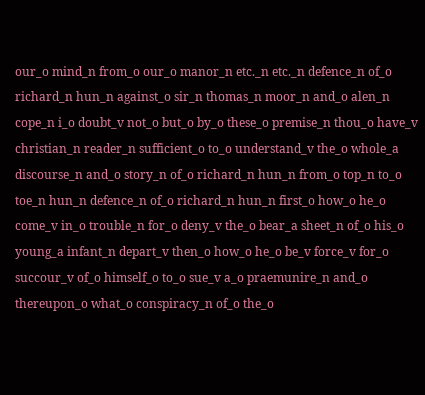our_o mind_n from_o our_o manor_n etc._n etc._n defence_n of_o richard_n hun_n against_o sir_n thomas_n moor_n and_o alen_n cope_n i_o doubt_v not_o but_o by_o these_o premise_n thou_o have_v christian_n reader_n sufficient_o to_o understand_v the_o whole_a discourse_n and_o story_n of_o richard_n hun_n from_o top_n to_o toe_n hun_n defence_n of_o richard_n hun_n first_o how_o he_o come_v in_o trouble_n for_o deny_v the_o bear_a sheet_n of_o his_o young_a infant_n depart_v then_o how_o he_o be_v force_v for_o succour_v of_o himself_o to_o sue_v a_o praemunire_n and_o thereupon_o what_o conspiracy_n of_o the_o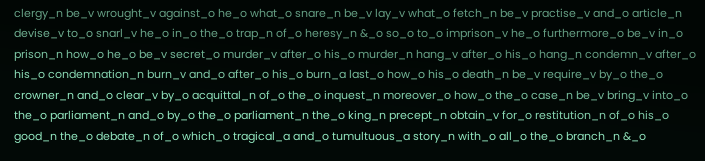clergy_n be_v wrought_v against_o he_o what_o snare_n be_v lay_v what_o fetch_n be_v practise_v and_o article_n devise_v to_o snarl_v he_o in_o the_o trap_n of_o heresy_n &_o so_o to_o imprison_v he_o furthermore_o be_v in_o prison_n how_o he_o be_v secret_o murder_v after_o his_o murder_n hang_v after_o his_o hang_n condemn_v after_o his_o condemnation_n burn_v and_o after_o his_o burn_a last_o how_o his_o death_n be_v require_v by_o the_o crowner_n and_o clear_v by_o acquittal_n of_o the_o inquest_n moreover_o how_o the_o case_n be_v bring_v into_o the_o parliament_n and_o by_o the_o parliament_n the_o king_n precept_n obtain_v for_o restitution_n of_o his_o good_n the_o debate_n of_o which_o tragical_a and_o tumultuous_a story_n with_o all_o the_o branch_n &_o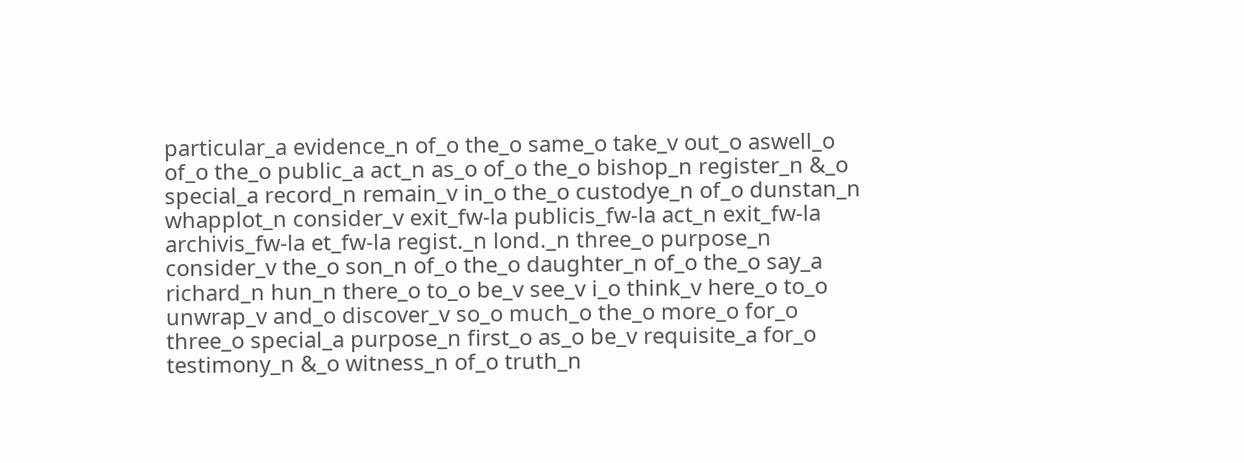particular_a evidence_n of_o the_o same_o take_v out_o aswell_o of_o the_o public_a act_n as_o of_o the_o bishop_n register_n &_o special_a record_n remain_v in_o the_o custodye_n of_o dunstan_n whapplot_n consider_v exit_fw-la publicis_fw-la act_n exit_fw-la archivis_fw-la et_fw-la regist._n lond._n three_o purpose_n consider_v the_o son_n of_o the_o daughter_n of_o the_o say_a richard_n hun_n there_o to_o be_v see_v i_o think_v here_o to_o unwrap_v and_o discover_v so_o much_o the_o more_o for_o three_o special_a purpose_n first_o as_o be_v requisite_a for_o testimony_n &_o witness_n of_o truth_n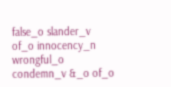false_o slander_v of_o innocency_n wrongful_o condemn_v &_o of_o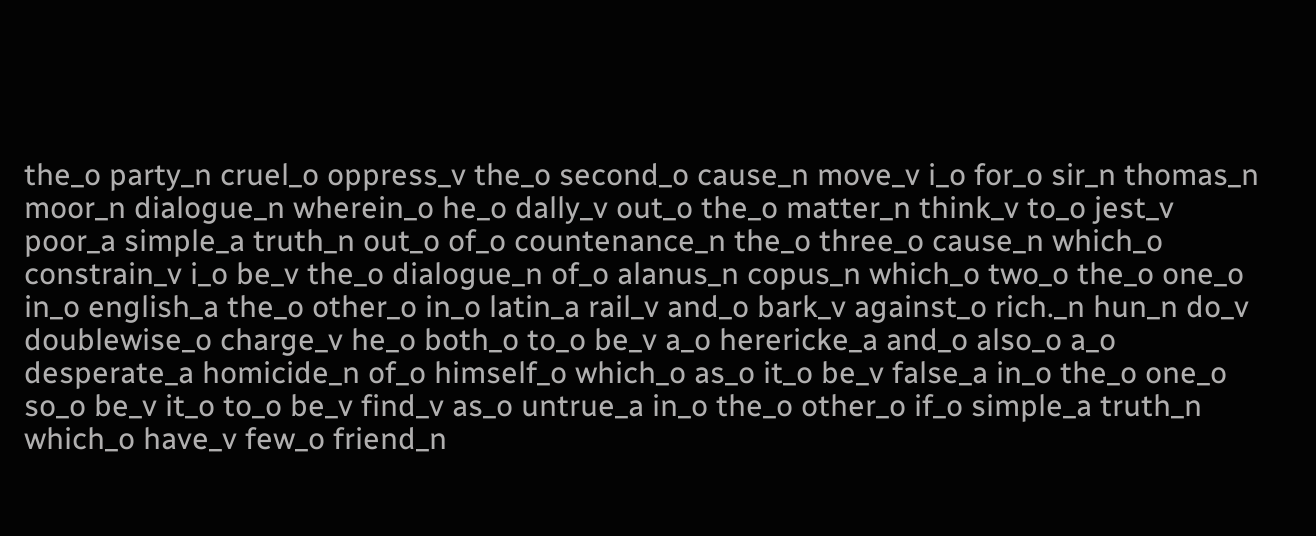the_o party_n cruel_o oppress_v the_o second_o cause_n move_v i_o for_o sir_n thomas_n moor_n dialogue_n wherein_o he_o dally_v out_o the_o matter_n think_v to_o jest_v poor_a simple_a truth_n out_o of_o countenance_n the_o three_o cause_n which_o constrain_v i_o be_v the_o dialogue_n of_o alanus_n copus_n which_o two_o the_o one_o in_o english_a the_o other_o in_o latin_a rail_v and_o bark_v against_o rich._n hun_n do_v doublewise_o charge_v he_o both_o to_o be_v a_o herericke_a and_o also_o a_o desperate_a homicide_n of_o himself_o which_o as_o it_o be_v false_a in_o the_o one_o so_o be_v it_o to_o be_v find_v as_o untrue_a in_o the_o other_o if_o simple_a truth_n which_o have_v few_o friend_n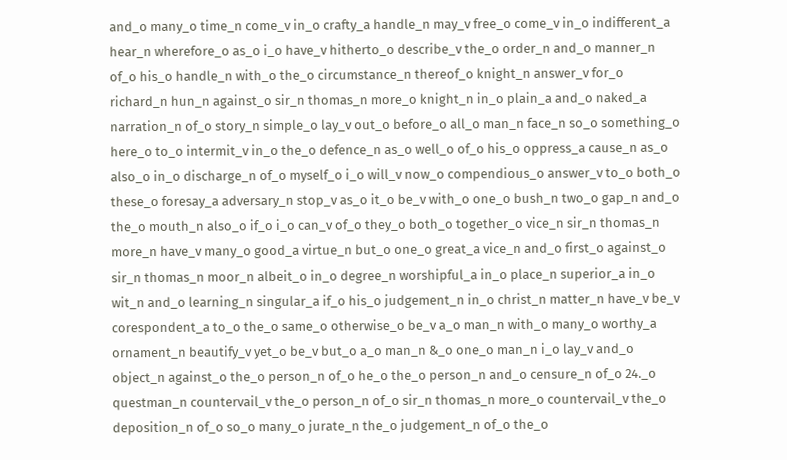and_o many_o time_n come_v in_o crafty_a handle_n may_v free_o come_v in_o indifferent_a hear_n wherefore_o as_o i_o have_v hitherto_o describe_v the_o order_n and_o manner_n of_o his_o handle_n with_o the_o circumstance_n thereof_o knight_n answer_v for_o richard_n hun_n against_o sir_n thomas_n more_o knight_n in_o plain_a and_o naked_a narration_n of_o story_n simple_o lay_v out_o before_o all_o man_n face_n so_o something_o here_o to_o intermit_v in_o the_o defence_n as_o well_o of_o his_o oppress_a cause_n as_o also_o in_o discharge_n of_o myself_o i_o will_v now_o compendious_o answer_v to_o both_o these_o foresay_a adversary_n stop_v as_o it_o be_v with_o one_o bush_n two_o gap_n and_o the_o mouth_n also_o if_o i_o can_v of_o they_o both_o together_o vice_n sir_n thomas_n more_n have_v many_o good_a virtue_n but_o one_o great_a vice_n and_o first_o against_o sir_n thomas_n moor_n albeit_o in_o degree_n worshipful_a in_o place_n superior_a in_o wit_n and_o learning_n singular_a if_o his_o judgement_n in_o christ_n matter_n have_v be_v corespondent_a to_o the_o same_o otherwise_o be_v a_o man_n with_o many_o worthy_a ornament_n beautify_v yet_o be_v but_o a_o man_n &_o one_o man_n i_o lay_v and_o object_n against_o the_o person_n of_o he_o the_o person_n and_o censure_n of_o 24._o questman_n countervail_v the_o person_n of_o sir_n thomas_n more_o countervail_v the_o deposition_n of_o so_o many_o jurate_n the_o judgement_n of_o the_o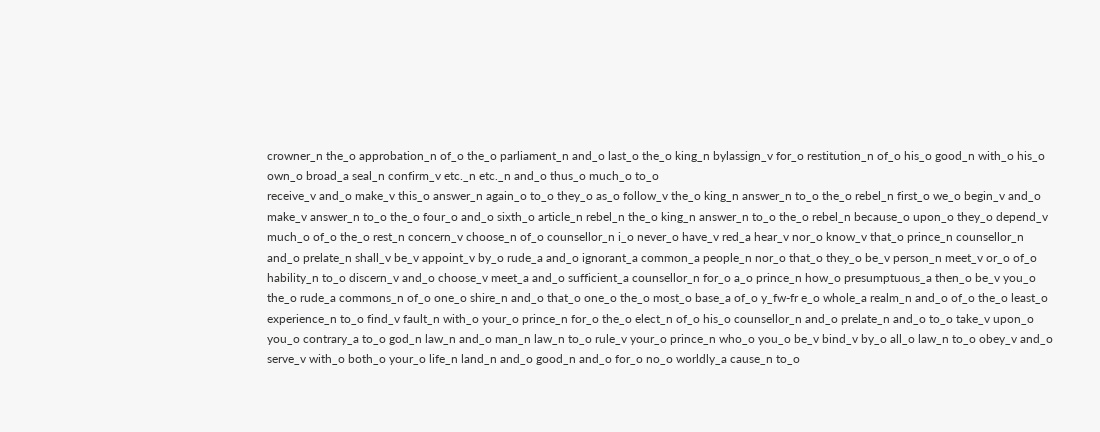crowner_n the_o approbation_n of_o the_o parliament_n and_o last_o the_o king_n bylassign_v for_o restitution_n of_o his_o good_n with_o his_o own_o broad_a seal_n confirm_v etc._n etc._n and_o thus_o much_o to_o
receive_v and_o make_v this_o answer_n again_o to_o they_o as_o follow_v the_o king_n answer_n to_o the_o rebel_n first_o we_o begin_v and_o make_v answer_n to_o the_o four_o and_o sixth_o article_n rebel_n the_o king_n answer_n to_o the_o rebel_n because_o upon_o they_o depend_v much_o of_o the_o rest_n concern_v choose_n of_o counsellor_n i_o never_o have_v red_a hear_v nor_o know_v that_o prince_n counsellor_n and_o prelate_n shall_v be_v appoint_v by_o rude_a and_o ignorant_a common_a people_n nor_o that_o they_o be_v person_n meet_v or_o of_o hability_n to_o discern_v and_o choose_v meet_a and_o sufficient_a counsellor_n for_o a_o prince_n how_o presumptuous_a then_o be_v you_o the_o rude_a commons_n of_o one_o shire_n and_o that_o one_o the_o most_o base_a of_o y_fw-fr e_o whole_a realm_n and_o of_o the_o least_o experience_n to_o find_v fault_n with_o your_o prince_n for_o the_o elect_n of_o his_o counsellor_n and_o prelate_n and_o to_o take_v upon_o you_o contrary_a to_o god_n law_n and_o man_n law_n to_o rule_v your_o prince_n who_o you_o be_v bind_v by_o all_o law_n to_o obey_v and_o serve_v with_o both_o your_o life_n land_n and_o good_n and_o for_o no_o worldly_a cause_n to_o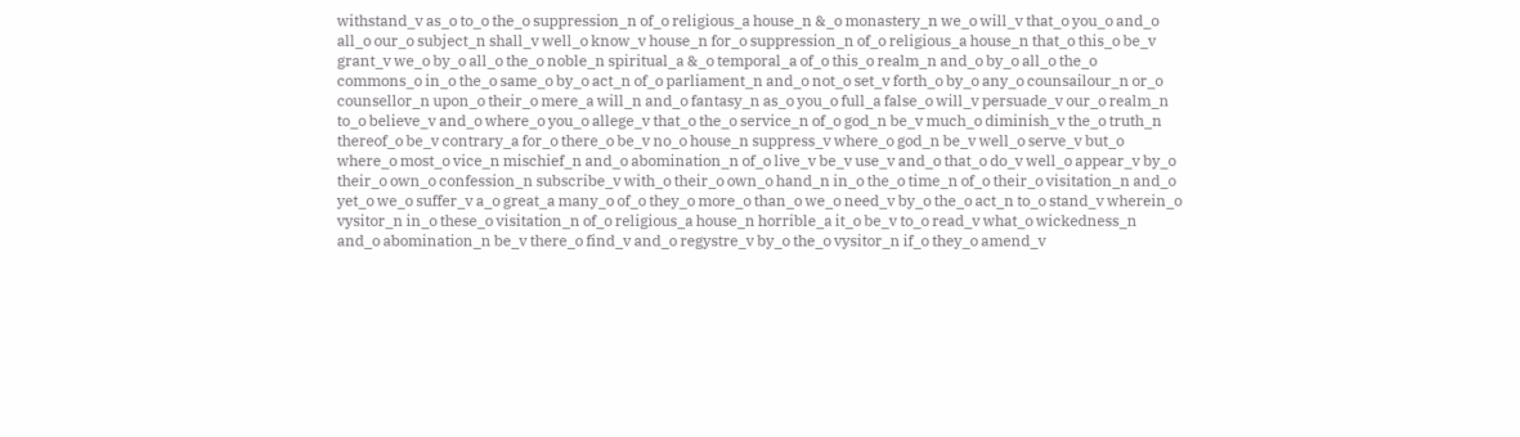withstand_v as_o to_o the_o suppression_n of_o religious_a house_n &_o monastery_n we_o will_v that_o you_o and_o all_o our_o subject_n shall_v well_o know_v house_n for_o suppression_n of_o religious_a house_n that_o this_o be_v grant_v we_o by_o all_o the_o noble_n spiritual_a &_o temporal_a of_o this_o realm_n and_o by_o all_o the_o commons_o in_o the_o same_o by_o act_n of_o parliament_n and_o not_o set_v forth_o by_o any_o counsailour_n or_o counsellor_n upon_o their_o mere_a will_n and_o fantasy_n as_o you_o full_a false_o will_v persuade_v our_o realm_n to_o believe_v and_o where_o you_o allege_v that_o the_o service_n of_o god_n be_v much_o diminish_v the_o truth_n thereof_o be_v contrary_a for_o there_o be_v no_o house_n suppress_v where_o god_n be_v well_o serve_v but_o where_o most_o vice_n mischief_n and_o abomination_n of_o live_v be_v use_v and_o that_o do_v well_o appear_v by_o their_o own_o confession_n subscribe_v with_o their_o own_o hand_n in_o the_o time_n of_o their_o visitation_n and_o yet_o we_o suffer_v a_o great_a many_o of_o they_o more_o than_o we_o need_v by_o the_o act_n to_o stand_v wherein_o vysitor_n in_o these_o visitation_n of_o religious_a house_n horrible_a it_o be_v to_o read_v what_o wickedness_n and_o abomination_n be_v there_o find_v and_o regystre_v by_o the_o vysitor_n if_o they_o amend_v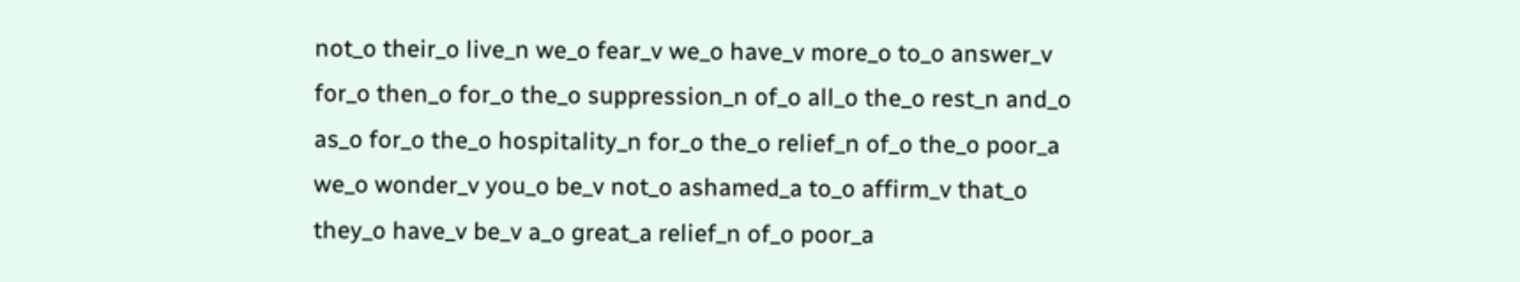not_o their_o live_n we_o fear_v we_o have_v more_o to_o answer_v for_o then_o for_o the_o suppression_n of_o all_o the_o rest_n and_o as_o for_o the_o hospitality_n for_o the_o relief_n of_o the_o poor_a we_o wonder_v you_o be_v not_o ashamed_a to_o affirm_v that_o they_o have_v be_v a_o great_a relief_n of_o poor_a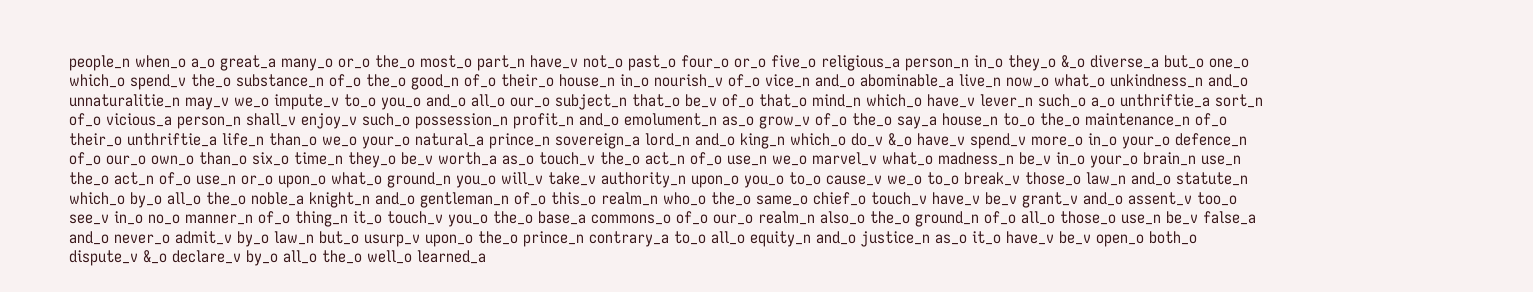people_n when_o a_o great_a many_o or_o the_o most_o part_n have_v not_o past_o four_o or_o five_o religious_a person_n in_o they_o &_o diverse_a but_o one_o which_o spend_v the_o substance_n of_o the_o good_n of_o their_o house_n in_o nourish_v of_o vice_n and_o abominable_a live_n now_o what_o unkindness_n and_o unnaturalitie_n may_v we_o impute_v to_o you_o and_o all_o our_o subject_n that_o be_v of_o that_o mind_n which_o have_v lever_n such_o a_o unthriftie_a sort_n of_o vicious_a person_n shall_v enjoy_v such_o possession_n profit_n and_o emolument_n as_o grow_v of_o the_o say_a house_n to_o the_o maintenance_n of_o their_o unthriftie_a life_n than_o we_o your_o natural_a prince_n sovereign_a lord_n and_o king_n which_o do_v &_o have_v spend_v more_o in_o your_o defence_n of_o our_o own_o than_o six_o time_n they_o be_v worth_a as_o touch_v the_o act_n of_o use_n we_o marvel_v what_o madness_n be_v in_o your_o brain_n use_n the_o act_n of_o use_n or_o upon_o what_o ground_n you_o will_v take_v authority_n upon_o you_o to_o cause_v we_o to_o break_v those_o law_n and_o statute_n which_o by_o all_o the_o noble_a knight_n and_o gentleman_n of_o this_o realm_n who_o the_o same_o chief_o touch_v have_v be_v grant_v and_o assent_v too_o see_v in_o no_o manner_n of_o thing_n it_o touch_v you_o the_o base_a commons_o of_o our_o realm_n also_o the_o ground_n of_o all_o those_o use_n be_v false_a and_o never_o admit_v by_o law_n but_o usurp_v upon_o the_o prince_n contrary_a to_o all_o equity_n and_o justice_n as_o it_o have_v be_v open_o both_o dispute_v &_o declare_v by_o all_o the_o well_o learned_a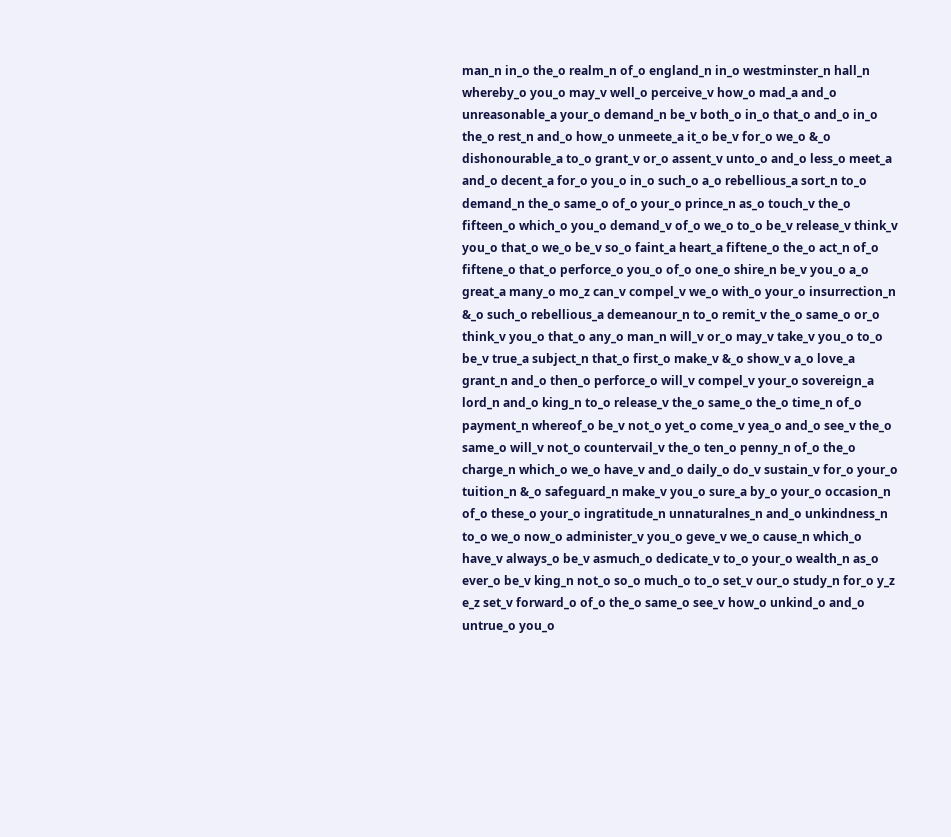man_n in_o the_o realm_n of_o england_n in_o westminster_n hall_n whereby_o you_o may_v well_o perceive_v how_o mad_a and_o unreasonable_a your_o demand_n be_v both_o in_o that_o and_o in_o the_o rest_n and_o how_o unmeete_a it_o be_v for_o we_o &_o dishonourable_a to_o grant_v or_o assent_v unto_o and_o less_o meet_a and_o decent_a for_o you_o in_o such_o a_o rebellious_a sort_n to_o demand_n the_o same_o of_o your_o prince_n as_o touch_v the_o fifteen_o which_o you_o demand_v of_o we_o to_o be_v release_v think_v you_o that_o we_o be_v so_o faint_a heart_a fiftene_o the_o act_n of_o fiftene_o that_o perforce_o you_o of_o one_o shire_n be_v you_o a_o great_a many_o mo_z can_v compel_v we_o with_o your_o insurrection_n &_o such_o rebellious_a demeanour_n to_o remit_v the_o same_o or_o think_v you_o that_o any_o man_n will_v or_o may_v take_v you_o to_o be_v true_a subject_n that_o first_o make_v &_o show_v a_o love_a grant_n and_o then_o perforce_o will_v compel_v your_o sovereign_a lord_n and_o king_n to_o release_v the_o same_o the_o time_n of_o payment_n whereof_o be_v not_o yet_o come_v yea_o and_o see_v the_o same_o will_v not_o countervail_v the_o ten_o penny_n of_o the_o charge_n which_o we_o have_v and_o daily_o do_v sustain_v for_o your_o tuition_n &_o safeguard_n make_v you_o sure_a by_o your_o occasion_n of_o these_o your_o ingratitude_n unnaturalnes_n and_o unkindness_n to_o we_o now_o administer_v you_o geve_v we_o cause_n which_o have_v always_o be_v asmuch_o dedicate_v to_o your_o wealth_n as_o ever_o be_v king_n not_o so_o much_o to_o set_v our_o study_n for_o y_z e_z set_v forward_o of_o the_o same_o see_v how_o unkind_o and_o untrue_o you_o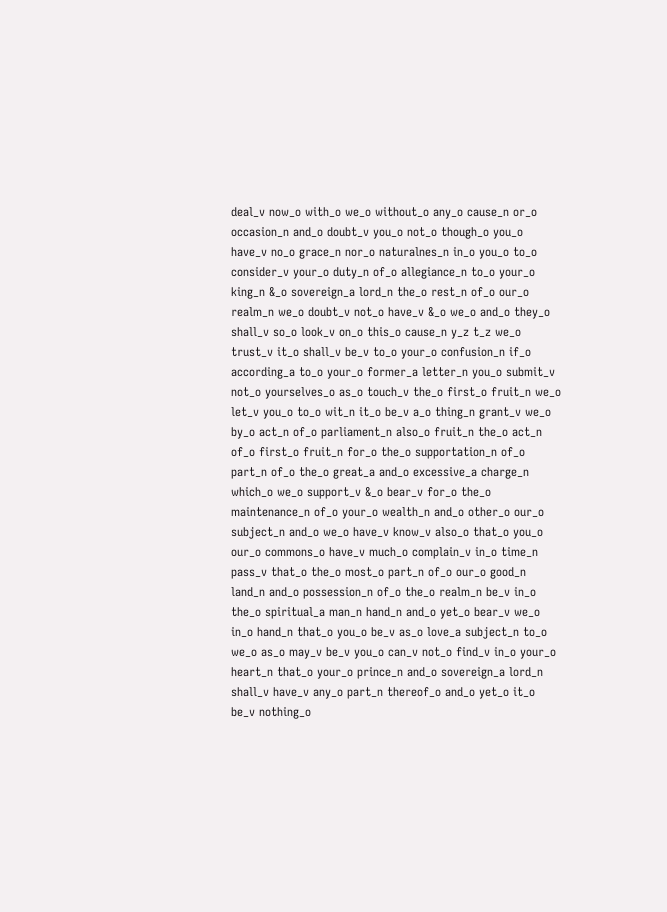deal_v now_o with_o we_o without_o any_o cause_n or_o occasion_n and_o doubt_v you_o not_o though_o you_o have_v no_o grace_n nor_o naturalnes_n in_o you_o to_o consider_v your_o duty_n of_o allegiance_n to_o your_o king_n &_o sovereign_a lord_n the_o rest_n of_o our_o realm_n we_o doubt_v not_o have_v &_o we_o and_o they_o shall_v so_o look_v on_o this_o cause_n y_z t_z we_o trust_v it_o shall_v be_v to_o your_o confusion_n if_o according_a to_o your_o former_a letter_n you_o submit_v not_o yourselves_o as_o touch_v the_o first_o fruit_n we_o let_v you_o to_o wit_n it_o be_v a_o thing_n grant_v we_o by_o act_n of_o parliament_n also_o fruit_n the_o act_n of_o first_o fruit_n for_o the_o supportation_n of_o part_n of_o the_o great_a and_o excessive_a charge_n which_o we_o support_v &_o bear_v for_o the_o maintenance_n of_o your_o wealth_n and_o other_o our_o subject_n and_o we_o have_v know_v also_o that_o you_o our_o commons_o have_v much_o complain_v in_o time_n pass_v that_o the_o most_o part_n of_o our_o good_n land_n and_o possession_n of_o the_o realm_n be_v in_o the_o spiritual_a man_n hand_n and_o yet_o bear_v we_o in_o hand_n that_o you_o be_v as_o love_a subject_n to_o we_o as_o may_v be_v you_o can_v not_o find_v in_o your_o heart_n that_o your_o prince_n and_o sovereign_a lord_n shall_v have_v any_o part_n thereof_o and_o yet_o it_o be_v nothing_o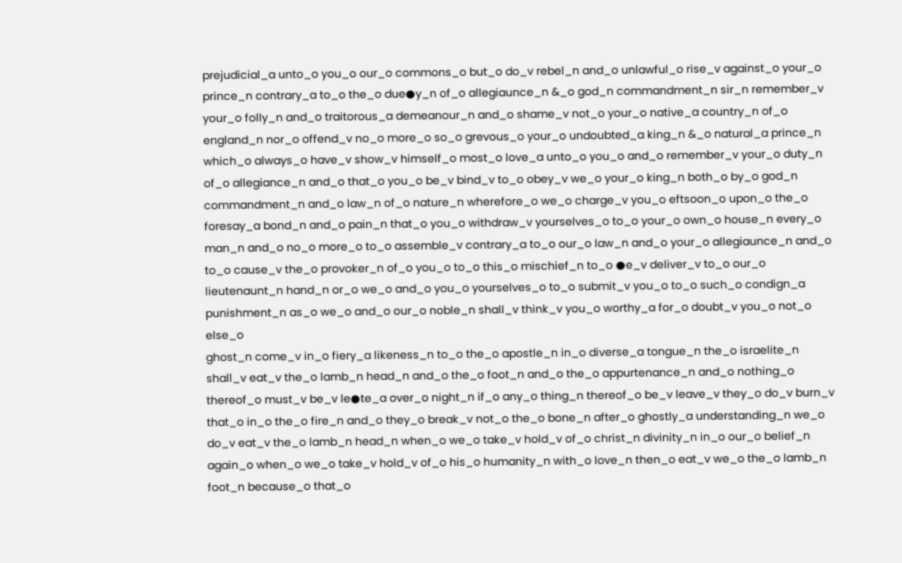prejudicial_a unto_o you_o our_o commons_o but_o do_v rebel_n and_o unlawful_o rise_v against_o your_o prince_n contrary_a to_o the_o due●y_n of_o allegiaunce_n &_o god_n commandment_n sir_n remember_v your_o folly_n and_o traitorous_a demeanour_n and_o shame_v not_o your_o native_a country_n of_o england_n nor_o offend_v no_o more_o so_o grevous_o your_o undoubted_a king_n &_o natural_a prince_n which_o always_o have_v show_v himself_o most_o love_a unto_o you_o and_o remember_v your_o duty_n of_o allegiance_n and_o that_o you_o be_v bind_v to_o obey_v we_o your_o king_n both_o by_o god_n commandment_n and_o law_n of_o nature_n wherefore_o we_o charge_v you_o eftsoon_o upon_o the_o foresay_a bond_n and_o pain_n that_o you_o withdraw_v yourselves_o to_o your_o own_o house_n every_o man_n and_o no_o more_o to_o assemble_v contrary_a to_o our_o law_n and_o your_o allegiaunce_n and_o to_o cause_v the_o provoker_n of_o you_o to_o this_o mischief_n to_o ●e_v deliver_v to_o our_o lieutenaunt_n hand_n or_o we_o and_o you_o yourselves_o to_o submit_v you_o to_o such_o condign_a punishment_n as_o we_o and_o our_o noble_n shall_v think_v you_o worthy_a for_o doubt_v you_o not_o else_o
ghost_n come_v in_o fiery_a likeness_n to_o the_o apostle_n in_o diverse_a tongue_n the_o israelite_n shall_v eat_v the_o lamb_n head_n and_o the_o foot_n and_o the_o appurtenance_n and_o nothing_o thereof_o must_v be_v le●te_a over_o night_n if_o any_o thing_n thereof_o be_v leave_v they_o do_v burn_v that_o in_o the_o fire_n and_o they_o break_v not_o the_o bone_n after_o ghostly_a understanding_n we_o do_v eat_v the_o lamb_n head_n when_o we_o take_v hold_v of_o christ_n divinity_n in_o our_o belief_n again_o when_o we_o take_v hold_v of_o his_o humanity_n with_o love_n then_o eat_v we_o the_o lamb_n foot_n because_o that_o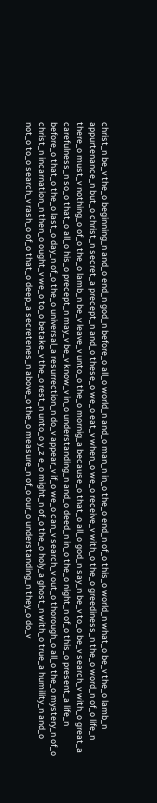christ_n be_v the_o beginning_n and_o end_n god_n before_o all_o world_n and_o man_n in_o the_o end_n of_o this_o world_n what_o be_v the_o lamb_n appurtenance_n but_o christ_n secret_a precept_n and_o these_o we_o eat_v when_o we_o receive_v with_o the_o greediness_n the_o word_n of_o life_n there_o must_v nothing_o of_o the_o lamb_n be_v leave_v unto_o the_o mornig_a because_o that_o all_o god_n say_n be_v to_o be_v search_v with_o great_a carefulness_n so_o that_o all_o his_o precept_n may_v be_v know_v in_o understanding_n and_o deed_n in_o the_o night_n of_o this_o present_a life_n before_o that_o the_o last_o day_n of_o the_o universal_a resurrection_n do_v appear_v if_o we_o can_v search_v out_o thorough_o all_o the_o mystery_n of_o christ_n incarnation_n then_o ought_v we_o to_o betake_v the_o rest_n unto_o y_z e_o might_n of_o the_o holy_a ghost_n with_o true_a humility_n and_o not_o to_o search_v rash_o of_o that_o deep_a secretenes_n above_o the_o measure_n of_o our_o understanding_n they_o do_v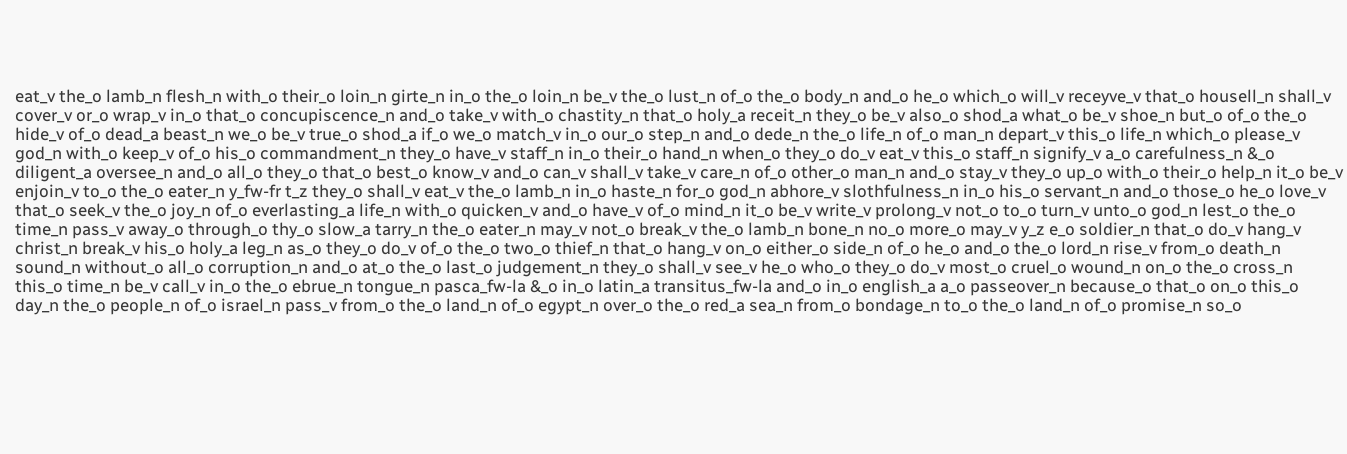eat_v the_o lamb_n flesh_n with_o their_o loin_n girte_n in_o the_o loin_n be_v the_o lust_n of_o the_o body_n and_o he_o which_o will_v receyve_v that_o housell_n shall_v cover_v or_o wrap_v in_o that_o concupiscence_n and_o take_v with_o chastity_n that_o holy_a receit_n they_o be_v also_o shod_a what_o be_v shoe_n but_o of_o the_o hide_v of_o dead_a beast_n we_o be_v true_o shod_a if_o we_o match_v in_o our_o step_n and_o dede_n the_o life_n of_o man_n depart_v this_o life_n which_o please_v god_n with_o keep_v of_o his_o commandment_n they_o have_v staff_n in_o their_o hand_n when_o they_o do_v eat_v this_o staff_n signify_v a_o carefulness_n &_o diligent_a oversee_n and_o all_o they_o that_o best_o know_v and_o can_v shall_v take_v care_n of_o other_o man_n and_o stay_v they_o up_o with_o their_o help_n it_o be_v enjoin_v to_o the_o eater_n y_fw-fr t_z they_o shall_v eat_v the_o lamb_n in_o haste_n for_o god_n abhore_v slothfulness_n in_o his_o servant_n and_o those_o he_o love_v that_o seek_v the_o joy_n of_o everlasting_a life_n with_o quicken_v and_o have_v of_o mind_n it_o be_v write_v prolong_v not_o to_o turn_v unto_o god_n lest_o the_o time_n pass_v away_o through_o thy_o slow_a tarry_n the_o eater_n may_v not_o break_v the_o lamb_n bone_n no_o more_o may_v y_z e_o soldier_n that_o do_v hang_v christ_n break_v his_o holy_a leg_n as_o they_o do_v of_o the_o two_o thief_n that_o hang_v on_o either_o side_n of_o he_o and_o the_o lord_n rise_v from_o death_n sound_n without_o all_o corruption_n and_o at_o the_o last_o judgement_n they_o shall_v see_v he_o who_o they_o do_v most_o cruel_o wound_n on_o the_o cross_n this_o time_n be_v call_v in_o the_o ebrue_n tongue_n pasca_fw-la &_o in_o latin_a transitus_fw-la and_o in_o english_a a_o passeover_n because_o that_o on_o this_o day_n the_o people_n of_o israel_n pass_v from_o the_o land_n of_o egypt_n over_o the_o red_a sea_n from_o bondage_n to_o the_o land_n of_o promise_n so_o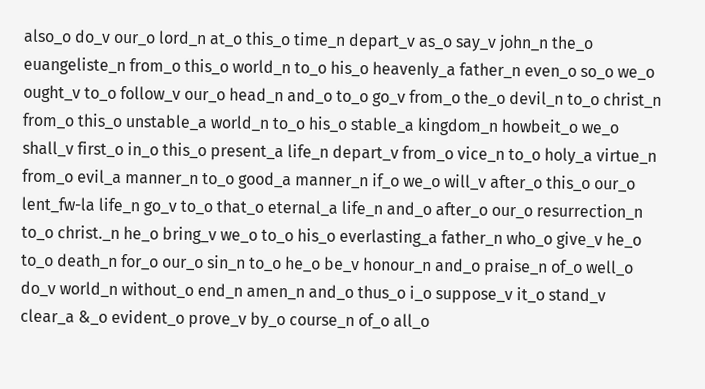also_o do_v our_o lord_n at_o this_o time_n depart_v as_o say_v john_n the_o euangeliste_n from_o this_o world_n to_o his_o heavenly_a father_n even_o so_o we_o ought_v to_o follow_v our_o head_n and_o to_o go_v from_o the_o devil_n to_o christ_n from_o this_o unstable_a world_n to_o his_o stable_a kingdom_n howbeit_o we_o shall_v first_o in_o this_o present_a life_n depart_v from_o vice_n to_o holy_a virtue_n from_o evil_a manner_n to_o good_a manner_n if_o we_o will_v after_o this_o our_o lent_fw-la life_n go_v to_o that_o eternal_a life_n and_o after_o our_o resurrection_n to_o christ._n he_o bring_v we_o to_o his_o everlasting_a father_n who_o give_v he_o to_o death_n for_o our_o sin_n to_o he_o be_v honour_n and_o praise_n of_o well_o do_v world_n without_o end_n amen_n and_o thus_o i_o suppose_v it_o stand_v clear_a &_o evident_o prove_v by_o course_n of_o all_o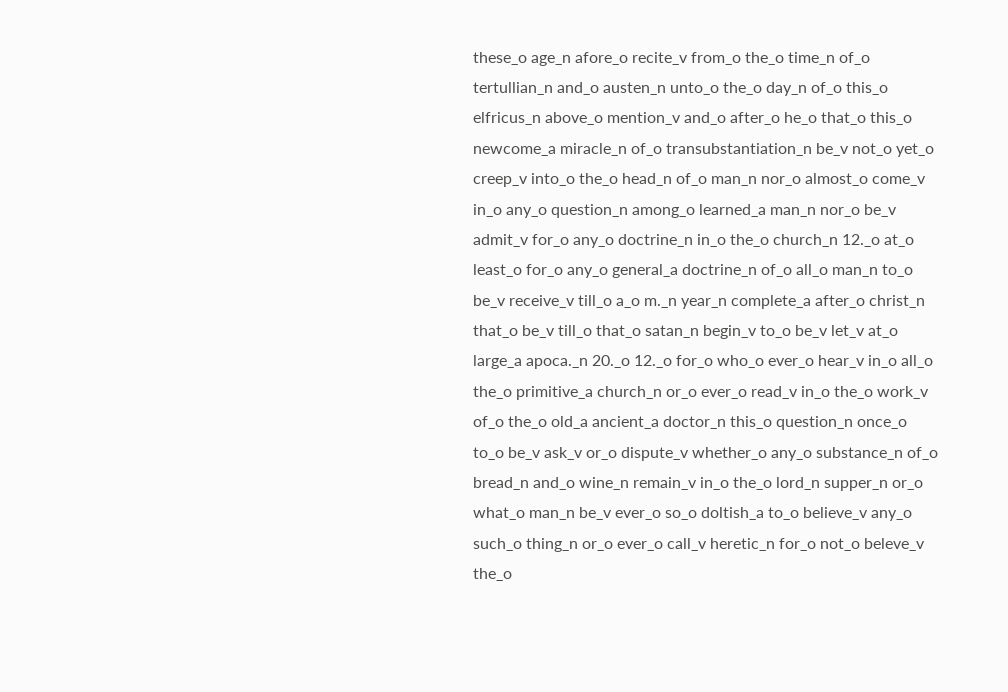these_o age_n afore_o recite_v from_o the_o time_n of_o tertullian_n and_o austen_n unto_o the_o day_n of_o this_o elfricus_n above_o mention_v and_o after_o he_o that_o this_o newcome_a miracle_n of_o transubstantiation_n be_v not_o yet_o creep_v into_o the_o head_n of_o man_n nor_o almost_o come_v in_o any_o question_n among_o learned_a man_n nor_o be_v admit_v for_o any_o doctrine_n in_o the_o church_n 12._o at_o least_o for_o any_o general_a doctrine_n of_o all_o man_n to_o be_v receive_v till_o a_o m._n year_n complete_a after_o christ_n that_o be_v till_o that_o satan_n begin_v to_o be_v let_v at_o large_a apoca._n 20._o 12._o for_o who_o ever_o hear_v in_o all_o the_o primitive_a church_n or_o ever_o read_v in_o the_o work_v of_o the_o old_a ancient_a doctor_n this_o question_n once_o to_o be_v ask_v or_o dispute_v whether_o any_o substance_n of_o bread_n and_o wine_n remain_v in_o the_o lord_n supper_n or_o what_o man_n be_v ever_o so_o doltish_a to_o believe_v any_o such_o thing_n or_o ever_o call_v heretic_n for_o not_o beleve_v the_o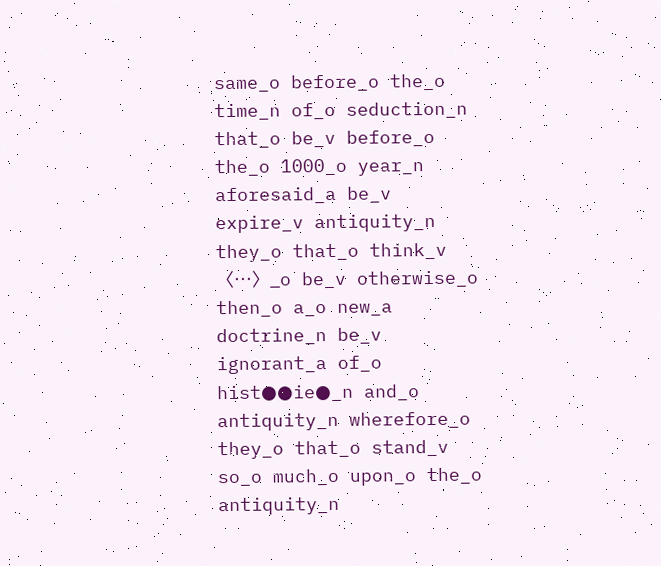same_o before_o the_o time_n of_o seduction_n that_o be_v before_o the_o 1000_o year_n aforesaid_a be_v expire_v antiquity_n they_o that_o think_v 〈…〉_o be_v otherwise_o then_o a_o new_a doctrine_n be_v ignorant_a of_o hist●●ie●_n and_o antiquity_n wherefore_o they_o that_o stand_v so_o much_o upon_o the_o antiquity_n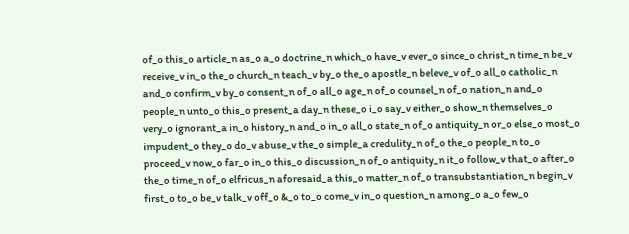of_o this_o article_n as_o a_o doctrine_n which_o have_v ever_o since_o christ_n time_n be_v receive_v in_o the_o church_n teach_v by_o the_o apostle_n beleve_v of_o all_o catholic_n and_o confirm_v by_o consent_n of_o all_o age_n of_o counsel_n of_o nation_n and_o people_n unto_o this_o present_a day_n these_o i_o say_v either_o show_n themselves_o very_o ignorant_a in_o history_n and_o in_o all_o state_n of_o antiquity_n or_o else_o most_o impudent_o they_o do_v abuse_v the_o simple_a credulity_n of_o the_o people_n to_o proceed_v now_o far_o in_o this_o discussion_n of_o antiquity_n it_o follow_v that_o after_o the_o time_n of_o elfricus_n aforesaid_a this_o matter_n of_o transubstantiation_n begin_v first_o to_o be_v talk_v off_o &_o to_o come_v in_o question_n among_o a_o few_o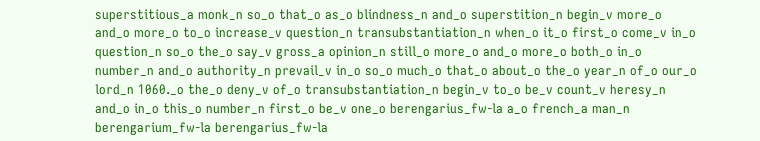superstitious_a monk_n so_o that_o as_o blindness_n and_o superstition_n begin_v more_o and_o more_o to_o increase_v question_n transubstantiation_n when_o it_o first_o come_v in_o question_n so_o the_o say_v gross_a opinion_n still_o more_o and_o more_o both_o in_o number_n and_o authority_n prevail_v in_o so_o much_o that_o about_o the_o year_n of_o our_o lord_n 1060._o the_o deny_v of_o transubstantiation_n begin_v to_o be_v count_v heresy_n and_o in_o this_o number_n first_o be_v one_o berengarius_fw-la a_o french_a man_n berengarium_fw-la berengarius_fw-la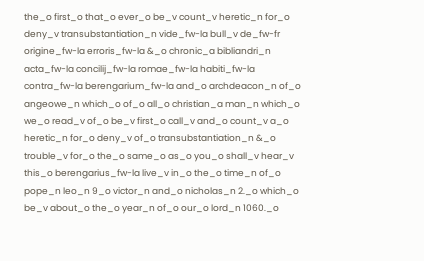the_o first_o that_o ever_o be_v count_v heretic_n for_o deny_v transubstantiation_n vide_fw-la bull_v de_fw-fr origine_fw-la erroris_fw-la &_o chronic_a bibliandri_n acta_fw-la concilij_fw-la romae_fw-la habiti_fw-la contra_fw-la berengarium_fw-la and_o archdeacon_n of_o angeowe_n which_o of_o all_o christian_a man_n which_o we_o read_v of_o be_v first_o call_v and_o count_v a_o heretic_n for_o deny_v of_o transubstantiation_n &_o trouble_v for_o the_o same_o as_o you_o shall_v hear_v this_o berengarius_fw-la live_v in_o the_o time_n of_o pope_n leo_n 9_o victor_n and_o nicholas_n 2._o which_o be_v about_o the_o year_n of_o our_o lord_n 1060._o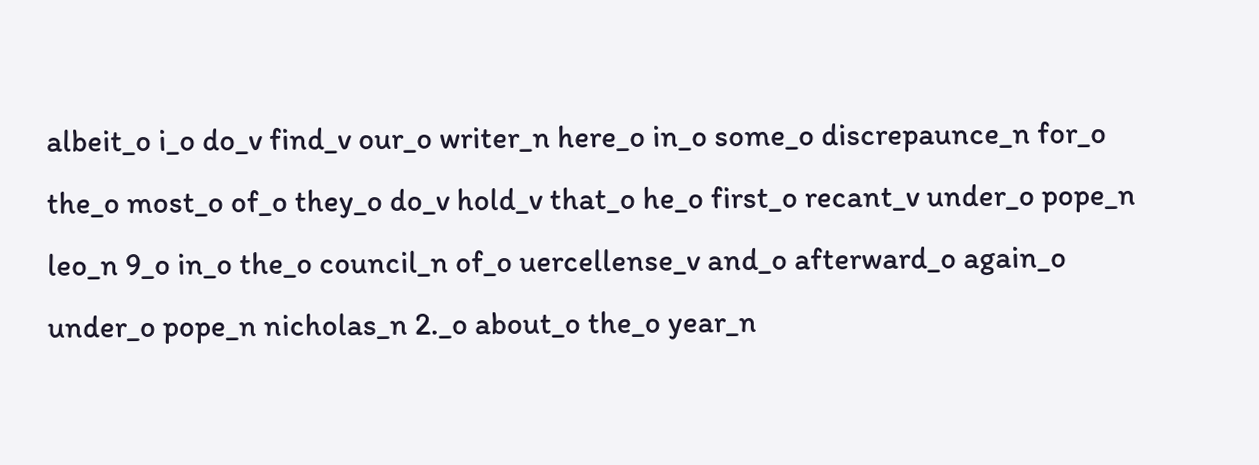albeit_o i_o do_v find_v our_o writer_n here_o in_o some_o discrepaunce_n for_o the_o most_o of_o they_o do_v hold_v that_o he_o first_o recant_v under_o pope_n leo_n 9_o in_o the_o council_n of_o uercellense_v and_o afterward_o again_o under_o pope_n nicholas_n 2._o about_o the_o year_n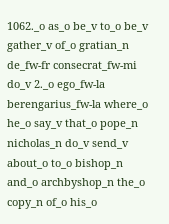1062._o as_o be_v to_o be_v gather_v of_o gratian_n de_fw-fr consecrat_fw-mi do_v 2._o ego_fw-la berengarius_fw-la where_o he_o say_v that_o pope_n nicholas_n do_v send_v about_o to_o bishop_n and_o archbyshop_n the_o copy_n of_o his_o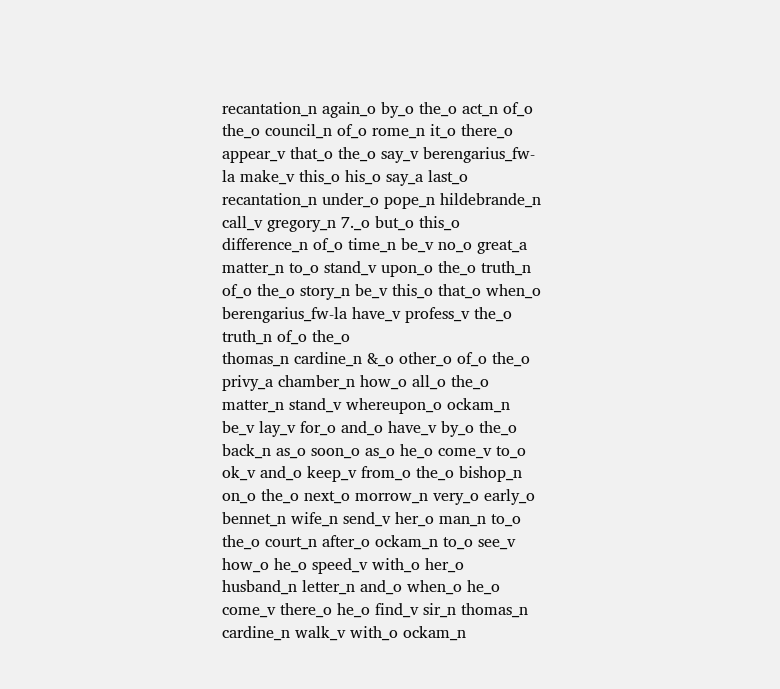recantation_n again_o by_o the_o act_n of_o the_o council_n of_o rome_n it_o there_o appear_v that_o the_o say_v berengarius_fw-la make_v this_o his_o say_a last_o recantation_n under_o pope_n hildebrande_n call_v gregory_n 7._o but_o this_o difference_n of_o time_n be_v no_o great_a matter_n to_o stand_v upon_o the_o truth_n of_o the_o story_n be_v this_o that_o when_o berengarius_fw-la have_v profess_v the_o truth_n of_o the_o
thomas_n cardine_n &_o other_o of_o the_o privy_a chamber_n how_o all_o the_o matter_n stand_v whereupon_o ockam_n be_v lay_v for_o and_o have_v by_o the_o back_n as_o soon_o as_o he_o come_v to_o ok_v and_o keep_v from_o the_o bishop_n on_o the_o next_o morrow_n very_o early_o bennet_n wife_n send_v her_o man_n to_o the_o court_n after_o ockam_n to_o see_v how_o he_o speed_v with_o her_o husband_n letter_n and_o when_o he_o come_v there_o he_o find_v sir_n thomas_n cardine_n walk_v with_o ockam_n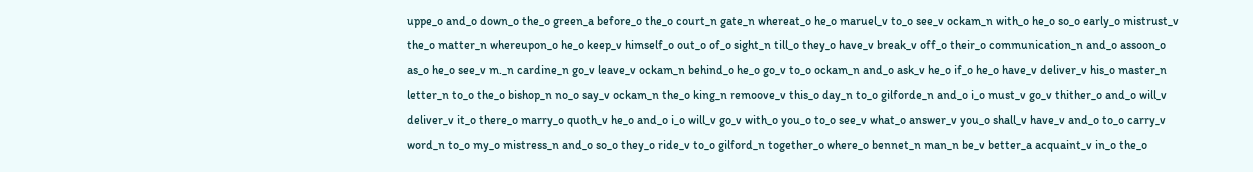uppe_o and_o down_o the_o green_a before_o the_o court_n gate_n whereat_o he_o maruel_v to_o see_v ockam_n with_o he_o so_o early_o mistrust_v the_o matter_n whereupon_o he_o keep_v himself_o out_o of_o sight_n till_o they_o have_v break_v off_o their_o communication_n and_o assoon_o as_o he_o see_v m._n cardine_n go_v leave_v ockam_n behind_o he_o go_v to_o ockam_n and_o ask_v he_o if_o he_o have_v deliver_v his_o master_n letter_n to_o the_o bishop_n no_o say_v ockam_n the_o king_n remoove_v this_o day_n to_o gilforde_n and_o i_o must_v go_v thither_o and_o will_v deliver_v it_o there_o marry_o quoth_v he_o and_o i_o will_v go_v with_o you_o to_o see_v what_o answer_v you_o shall_v have_v and_o to_o carry_v word_n to_o my_o mistress_n and_o so_o they_o ride_v to_o gilford_n together_o where_o bennet_n man_n be_v better_a acquaint_v in_o the_o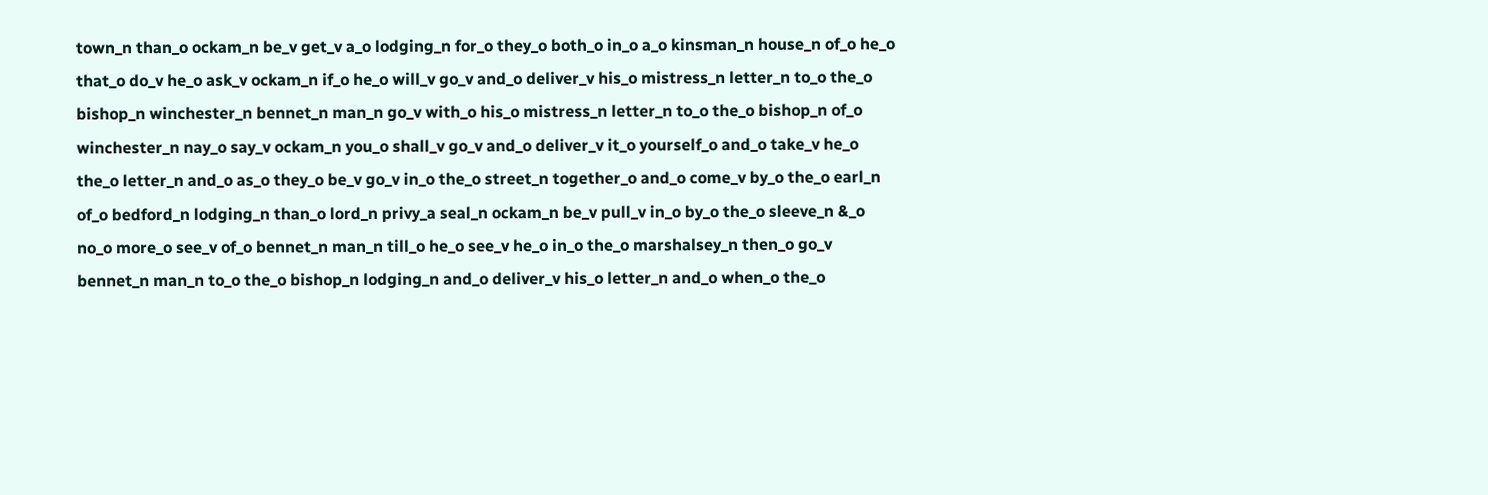town_n than_o ockam_n be_v get_v a_o lodging_n for_o they_o both_o in_o a_o kinsman_n house_n of_o he_o that_o do_v he_o ask_v ockam_n if_o he_o will_v go_v and_o deliver_v his_o mistress_n letter_n to_o the_o bishop_n winchester_n bennet_n man_n go_v with_o his_o mistress_n letter_n to_o the_o bishop_n of_o winchester_n nay_o say_v ockam_n you_o shall_v go_v and_o deliver_v it_o yourself_o and_o take_v he_o the_o letter_n and_o as_o they_o be_v go_v in_o the_o street_n together_o and_o come_v by_o the_o earl_n of_o bedford_n lodging_n than_o lord_n privy_a seal_n ockam_n be_v pull_v in_o by_o the_o sleeve_n &_o no_o more_o see_v of_o bennet_n man_n till_o he_o see_v he_o in_o the_o marshalsey_n then_o go_v bennet_n man_n to_o the_o bishop_n lodging_n and_o deliver_v his_o letter_n and_o when_o the_o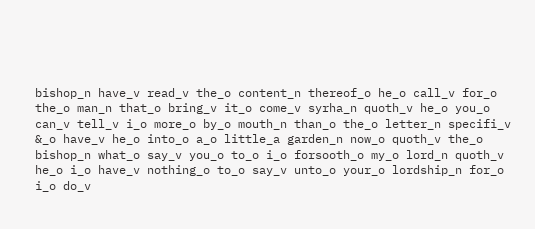bishop_n have_v read_v the_o content_n thereof_o he_o call_v for_o the_o man_n that_o bring_v it_o come_v syrha_n quoth_v he_o you_o can_v tell_v i_o more_o by_o mouth_n than_o the_o letter_n specifi_v &_o have_v he_o into_o a_o little_a garden_n now_o quoth_v the_o bishop_n what_o say_v you_o to_o i_o forsooth_o my_o lord_n quoth_v he_o i_o have_v nothing_o to_o say_v unto_o your_o lordship_n for_o i_o do_v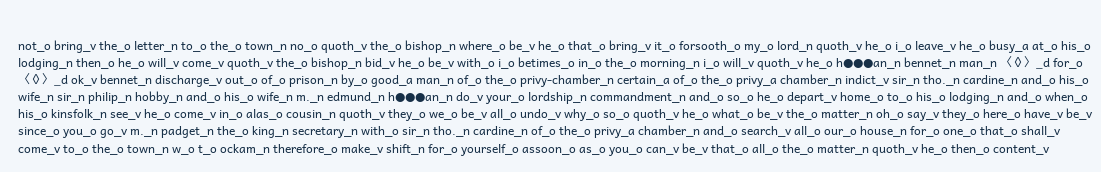not_o bring_v the_o letter_n to_o the_o town_n no_o quoth_v the_o bishop_n where_o be_v he_o that_o bring_v it_o forsooth_o my_o lord_n quoth_v he_o i_o leave_v he_o busy_a at_o his_o lodging_n then_o he_o will_v come_v quoth_v the_o bishop_n bid_v he_o be_v with_o i_o betimes_o in_o the_o morning_n i_o will_v quoth_v he_o h●●●an_n bennet_n man_n 〈◊〉_d for_o 〈◊〉_d ok_v bennet_n discharge_v out_o of_o prison_n by_o good_a man_n of_o the_o privy-chamber_n certain_a of_o the_o privy_a chamber_n indict_v sir_n tho._n cardine_n and_o his_o wife_n sir_n philip_n hobby_n and_o his_o wife_n m._n edmund_n h●●●an_n do_v your_o lordship_n commandment_n and_o so_o he_o depart_v home_o to_o his_o lodging_n and_o when_o his_o kinsfolk_n see_v he_o come_v in_o alas_o cousin_n quoth_v they_o we_o be_v all_o undo_v why_o so_o quoth_v he_o what_o be_v the_o matter_n oh_o say_v they_o here_o have_v be_v since_o you_o go_v m._n padget_n the_o king_n secretary_n with_o sir_n tho._n cardine_n of_o the_o privy_a chamber_n and_o search_v all_o our_o house_n for_o one_o that_o shall_v come_v to_o the_o town_n w_o t_o ockam_n therefore_o make_v shift_n for_o yourself_o assoon_o as_o you_o can_v be_v that_o all_o the_o matter_n quoth_v he_o then_o content_v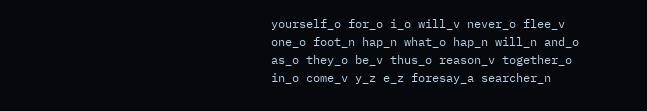yourself_o for_o i_o will_v never_o flee_v one_o foot_n hap_n what_o hap_n will_n and_o as_o they_o be_v thus_o reason_v together_o in_o come_v y_z e_z foresay_a searcher_n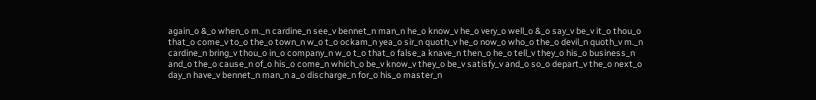again_o &_o when_o m._n cardine_n see_v bennet_n man_n he_o know_v he_o very_o well_o &_o say_v be_v it_o thou_o that_o come_v to_o the_o town_n w_o t_o ockam_n yea_o sir_n quoth_v he_o now_o who_o the_o devil_n quoth_v m._n cardine_n bring_v thou_o in_o company_n w_o t_o that_o false_a knave_n then_o he_o tell_v they_o his_o business_n and_o the_o cause_n of_o his_o come_n which_o be_v know_v they_o be_v satisfy_v and_o so_o depart_v the_o next_o day_n have_v bennet_n man_n a_o discharge_n for_o his_o master_n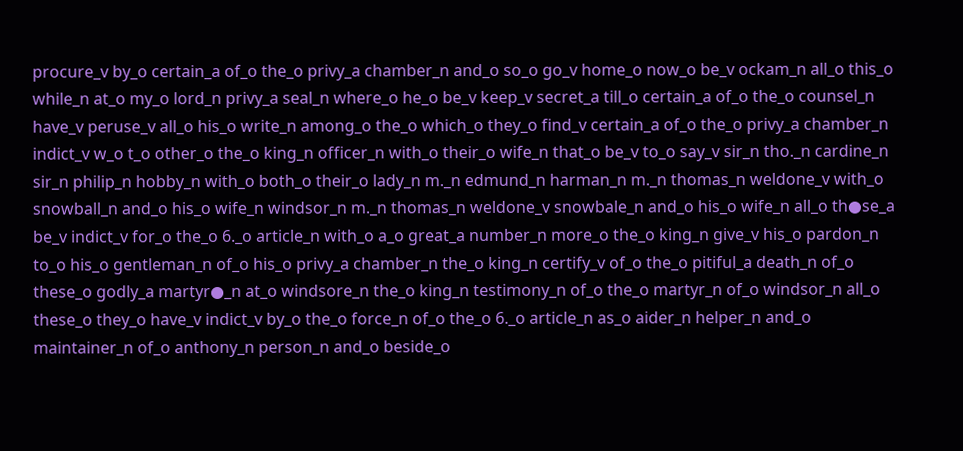procure_v by_o certain_a of_o the_o privy_a chamber_n and_o so_o go_v home_o now_o be_v ockam_n all_o this_o while_n at_o my_o lord_n privy_a seal_n where_o he_o be_v keep_v secret_a till_o certain_a of_o the_o counsel_n have_v peruse_v all_o his_o write_n among_o the_o which_o they_o find_v certain_a of_o the_o privy_a chamber_n indict_v w_o t_o other_o the_o king_n officer_n with_o their_o wife_n that_o be_v to_o say_v sir_n tho._n cardine_n sir_n philip_n hobby_n with_o both_o their_o lady_n m._n edmund_n harman_n m._n thomas_n weldone_v with_o snowball_n and_o his_o wife_n windsor_n m._n thomas_n weldone_v snowbale_n and_o his_o wife_n all_o th●se_a be_v indict_v for_o the_o 6._o article_n with_o a_o great_a number_n more_o the_o king_n give_v his_o pardon_n to_o his_o gentleman_n of_o his_o privy_a chamber_n the_o king_n certify_v of_o the_o pitiful_a death_n of_o these_o godly_a martyr●_n at_o windsore_n the_o king_n testimony_n of_o the_o martyr_n of_o windsor_n all_o these_o they_o have_v indict_v by_o the_o force_n of_o the_o 6._o article_n as_o aider_n helper_n and_o maintainer_n of_o anthony_n person_n and_o beside_o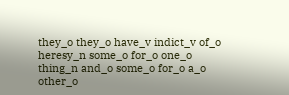they_o they_o have_v indict_v of_o heresy_n some_o for_o one_o thing_n and_o some_o for_o a_o other_o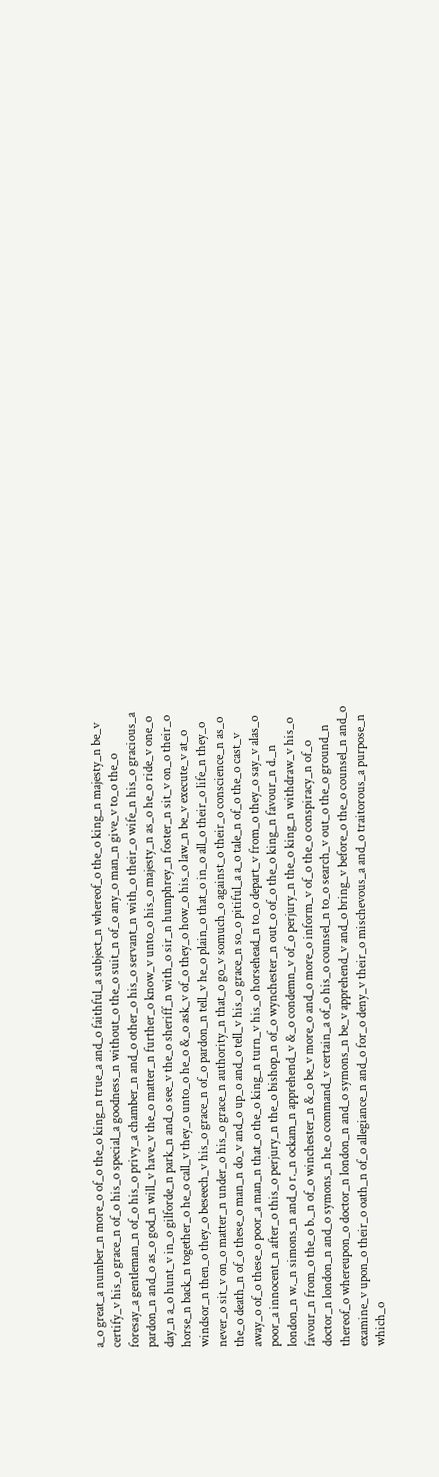a_o great_a number_n more_o of_o the_o king_n true_a and_o faithful_a subject_n whereof_o the_o king_n majesty_n be_v certify_v his_o grace_n of_o his_o special_a goodness_n without_o the_o suit_n of_o any_o man_n give_v to_o the_o foresay_a gentleman_n of_o his_o privy_a chamber_n and_o other_o his_o servant_n with_o their_o wife_n his_o gracious_a pardon_n and_o as_o god_n will_v have_v the_o matter_n further_o know_v unto_o his_o majesty_n as_o he_o ride_v one_o day_n a_o hunt_v in_o gilforde_n park_n and_o see_v the_o sheriff_n with_o sir_n humphrey_n foster_n sit_v on_o their_o horse_n back_n together_o he_o call_v they_o unto_o he_o &_o ask_v of_o they_o how_o his_o law_n be_v execute_v at_o windsor_n then_o they_o beseech_v his_o grace_n of_o pardon_n tell_v he_o plain_o that_o in_o all_o their_o life_n they_o never_o sit_v on_o matter_n under_o his_o grace_n authority_n that_o go_v somuch_o against_o their_o conscience_n as_o the_o death_n of_o these_o man_n do_v and_o up_o and_o tell_v his_o grace_n so_o pitiful_a a_o tale_n of_o the_o cast_v away_o of_o these_o poor_a man_n that_o the_o king_n turn_v his_o horsehead_n to_o depart_v from_o they_o say_v alas_o poor_a innocent_n after_o this_o perjury_n the_o bishop_n of_o wynchester_n out_o of_o the_o king_n favour_n d._n london_n w._n simons_n and_o r._n ockam_n apprehend_v &_o condemn_v of_o perjury_n the_o king_n withdraw_v his_o favour_n from_o the_o b._n of_o winchester_n &_o be_v more_o and_o more_o inform_v of_o the_o conspiracy_n of_o doctor_n london_n and_o symons_n he_o command_v certain_a of_o his_o counsel_n to_o search_v out_o the_o ground_n thereof_o whereupon_o doctor_n london_n and_o symons_n be_v apprehend_v and_o bring_v before_o the_o counsel_n and_o examine_v upon_o their_o oath_n of_o allegiance_n and_o for_o deny_v their_o mischevous_a and_o traitorous_a purpose_n which_o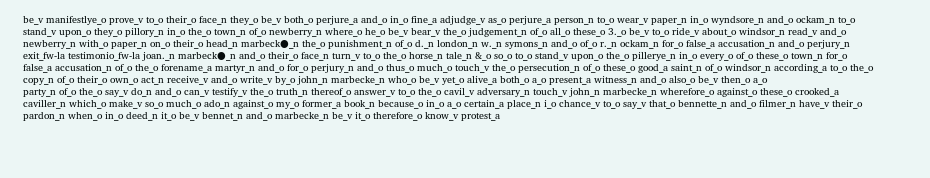be_v manifestlye_o prove_v to_o their_o face_n they_o be_v both_o perjure_a and_o in_o fine_a adjudge_v as_o perjure_a person_n to_o wear_v paper_n in_o wyndsore_n and_o ockam_n to_o stand_v upon_o they_o pillory_n in_o the_o town_n of_o newberry_n where_o he_o be_v bear_v the_o judgement_n of_o all_o these_o 3._o be_v to_o ride_v about_o windsor_n read_v and_o newberry_n with_o paper_n on_o their_o head_n marbeck●_n the_o punishment_n of_o d._n london_n w._n symons_n and_o of_o r._n ockam_n for_o false_a accusation_n and_o perjury_n exit_fw-la testimonio_fw-la joan._n marbeck●_n and_o their_o face_n turn_v to_o the_o horse_n tale_n &_o so_o to_o stand_v upon_o the_o pillerye_n in_o every_o of_o these_o town_n for_o false_a accusation_n of_o the_o forename_a martyr_n and_o for_o perjury_n and_o thus_o much_o touch_v the_o persecution_n of_o these_o good_a saint_n of_o windsor_n according_a to_o the_o copy_n of_o their_o own_o act_n receive_v and_o write_v by_o john_n marbecke_n who_o be_v yet_o alive_a both_o a_o present_a witness_n and_o also_o be_v then_o a_o
party_n of_o the_o say_v do_n and_o can_v testify_v the_o truth_n thereof_o answer_v to_o the_o cavil_v adversary_n touch_v john_n marbecke_n wherefore_o against_o these_o crooked_a caviller_n which_o make_v so_o much_o ado_n against_o my_o former_a book_n because_o in_o a_o certain_a place_n i_o chance_v to_o say_v that_o bennette_n and_o filmer_n have_v their_o pardon_n when_o in_o deed_n it_o be_v bennet_n and_o marbecke_n be_v it_o therefore_o know_v protest_a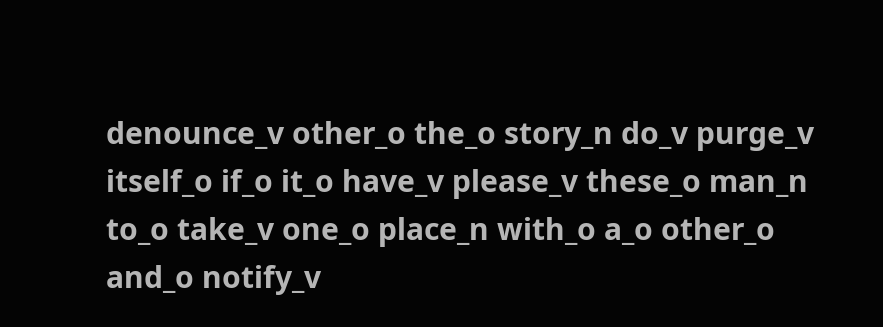denounce_v other_o the_o story_n do_v purge_v itself_o if_o it_o have_v please_v these_o man_n to_o take_v one_o place_n with_o a_o other_o and_o notify_v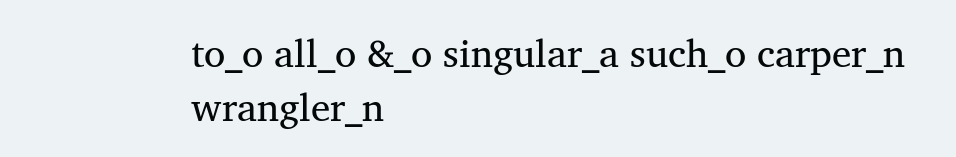to_o all_o &_o singular_a such_o carper_n wrangler_n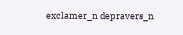exclamer_n depravers_n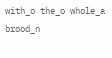with_o the_o whole_a brood_n